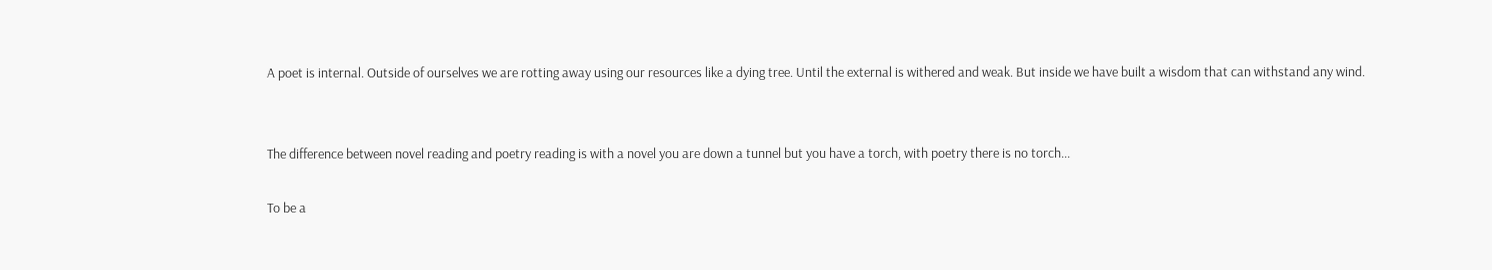A poet is internal. Outside of ourselves we are rotting away using our resources like a dying tree. Until the external is withered and weak. But inside we have built a wisdom that can withstand any wind.


The difference between novel reading and poetry reading is with a novel you are down a tunnel but you have a torch, with poetry there is no torch...

To be a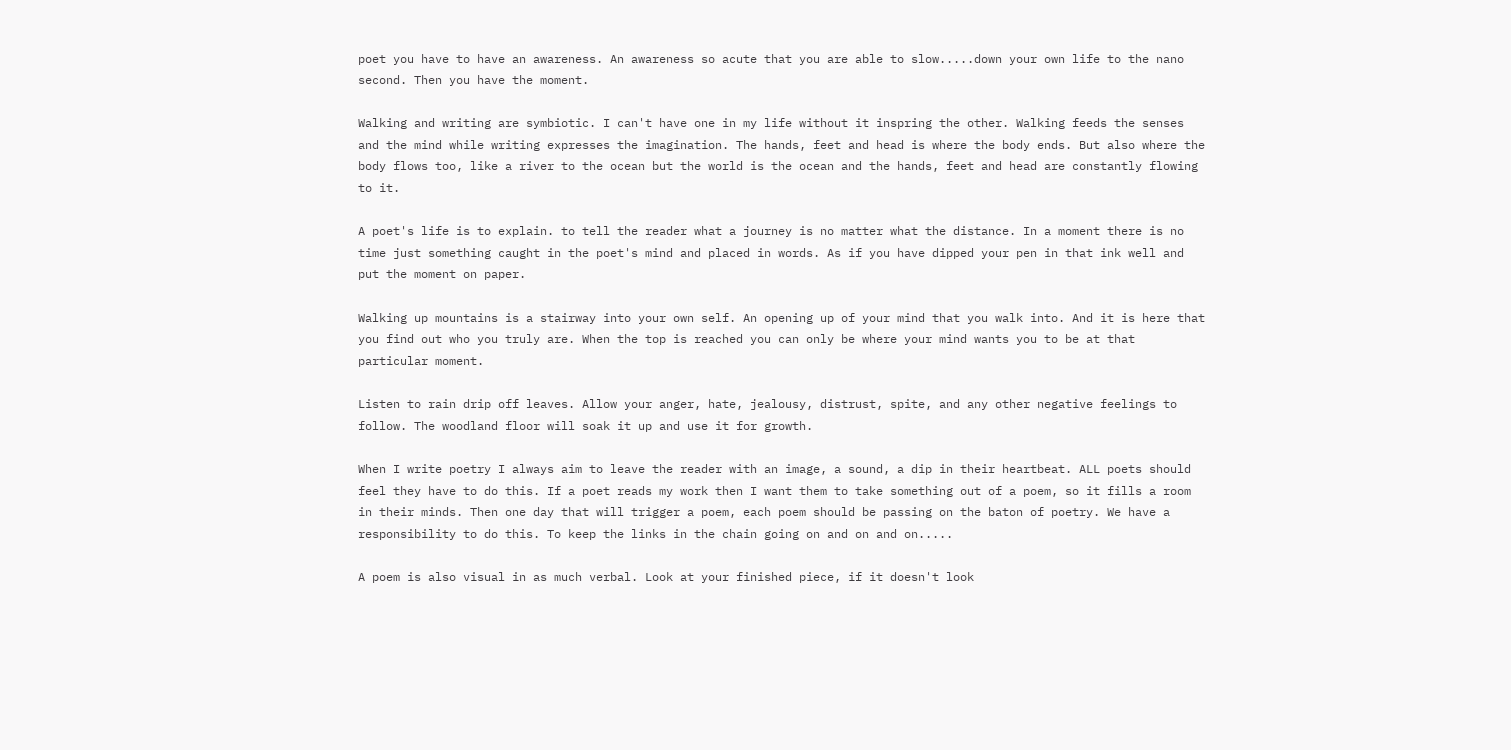poet you have to have an awareness. An awareness so acute that you are able to slow.....down your own life to the nano second. Then you have the moment.

Walking and writing are symbiotic. I can't have one in my life without it inspring the other. Walking feeds the senses and the mind while writing expresses the imagination. The hands, feet and head is where the body ends. But also where the body flows too, like a river to the ocean but the world is the ocean and the hands, feet and head are constantly flowing to it.

A poet's life is to explain. to tell the reader what a journey is no matter what the distance. In a moment there is no time just something caught in the poet's mind and placed in words. As if you have dipped your pen in that ink well and put the moment on paper.

Walking up mountains is a stairway into your own self. An opening up of your mind that you walk into. And it is here that you find out who you truly are. When the top is reached you can only be where your mind wants you to be at that particular moment.

Listen to rain drip off leaves. Allow your anger, hate, jealousy, distrust, spite, and any other negative feelings to follow. The woodland floor will soak it up and use it for growth.

When I write poetry I always aim to leave the reader with an image, a sound, a dip in their heartbeat. ALL poets should feel they have to do this. If a poet reads my work then I want them to take something out of a poem, so it fills a room in their minds. Then one day that will trigger a poem, each poem should be passing on the baton of poetry. We have a responsibility to do this. To keep the links in the chain going on and on and on.....

A poem is also visual in as much verbal. Look at your finished piece, if it doesn't look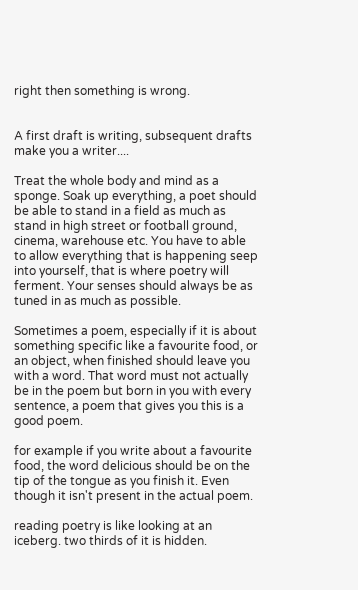right then something is wrong.


A first draft is writing, subsequent drafts make you a writer....

Treat the whole body and mind as a sponge. Soak up everything, a poet should be able to stand in a field as much as stand in high street or football ground, cinema, warehouse etc. You have to able to allow everything that is happening seep into yourself, that is where poetry will ferment. Your senses should always be as tuned in as much as possible.

Sometimes a poem, especially if it is about something specific like a favourite food, or an object, when finished should leave you with a word. That word must not actually be in the poem but born in you with every sentence, a poem that gives you this is a good poem.

for example if you write about a favourite food, the word delicious should be on the tip of the tongue as you finish it. Even though it isn't present in the actual poem.

reading poetry is like looking at an iceberg. two thirds of it is hidden.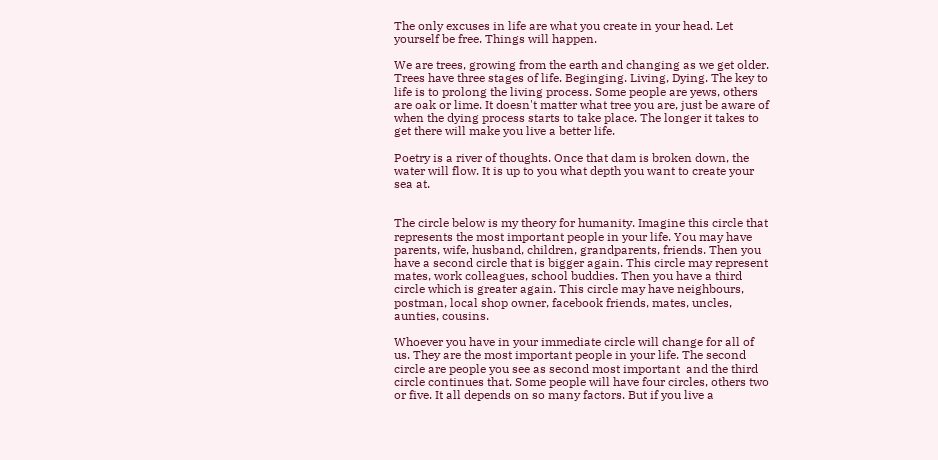The only excuses in life are what you create in your head. Let yourself be free. Things will happen.

We are trees, growing from the earth and changing as we get older. Trees have three stages of life. Beginging. Living, Dying. The key to life is to prolong the living process. Some people are yews, others are oak or lime. It doesn't matter what tree you are, just be aware of when the dying process starts to take place. The longer it takes to get there will make you live a better life.

Poetry is a river of thoughts. Once that dam is broken down, the water will flow. It is up to you what depth you want to create your sea at.


The circle below is my theory for humanity. Imagine this circle that represents the most important people in your life. You may have parents, wife, husband, children, grandparents, friends. Then you have a second circle that is bigger again. This circle may represent mates, work colleagues, school buddies. Then you have a third circle which is greater again. This circle may have neighbours, postman, local shop owner, facebook friends, mates, uncles, aunties, cousins.

Whoever you have in your immediate circle will change for all of us. They are the most important people in your life. The second circle are people you see as second most important  and the third circle continues that. Some people will have four circles, others two or five. It all depends on so many factors. But if you live a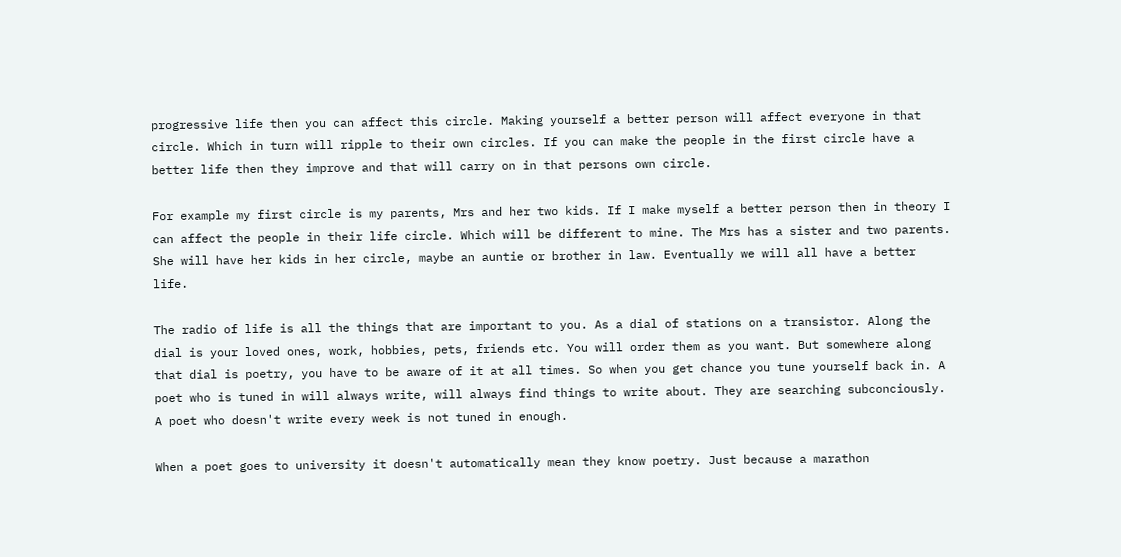progressive life then you can affect this circle. Making yourself a better person will affect everyone in that circle. Which in turn will ripple to their own circles. If you can make the people in the first circle have a better life then they improve and that will carry on in that persons own circle.

For example my first circle is my parents, Mrs and her two kids. If I make myself a better person then in theory I can affect the people in their life circle. Which will be different to mine. The Mrs has a sister and two parents. She will have her kids in her circle, maybe an auntie or brother in law. Eventually we will all have a better life.

The radio of life is all the things that are important to you. As a dial of stations on a transistor. Along the dial is your loved ones, work, hobbies, pets, friends etc. You will order them as you want. But somewhere along that dial is poetry, you have to be aware of it at all times. So when you get chance you tune yourself back in. A poet who is tuned in will always write, will always find things to write about. They are searching subconciously. A poet who doesn't write every week is not tuned in enough.

When a poet goes to university it doesn't automatically mean they know poetry. Just because a marathon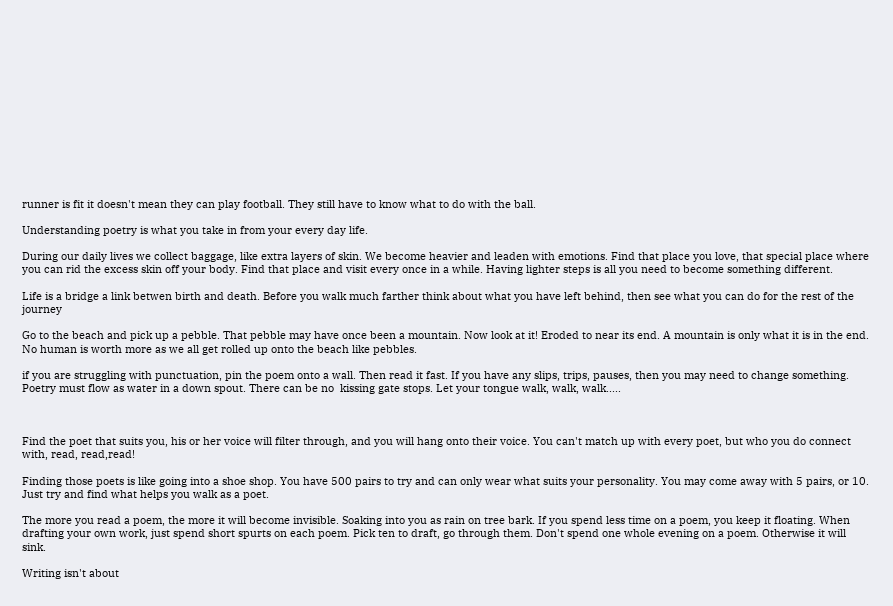runner is fit it doesn't mean they can play football. They still have to know what to do with the ball.

Understanding poetry is what you take in from your every day life.

During our daily lives we collect baggage, like extra layers of skin. We become heavier and leaden with emotions. Find that place you love, that special place where you can rid the excess skin off your body. Find that place and visit every once in a while. Having lighter steps is all you need to become something different.

Life is a bridge a link betwen birth and death. Before you walk much farther think about what you have left behind, then see what you can do for the rest of the journey

Go to the beach and pick up a pebble. That pebble may have once been a mountain. Now look at it! Eroded to near its end. A mountain is only what it is in the end. No human is worth more as we all get rolled up onto the beach like pebbles.

if you are struggling with punctuation, pin the poem onto a wall. Then read it fast. If you have any slips, trips, pauses, then you may need to change something. Poetry must flow as water in a down spout. There can be no  kissing gate stops. Let your tongue walk, walk, walk.....



Find the poet that suits you, his or her voice will filter through, and you will hang onto their voice. You can't match up with every poet, but who you do connect with, read, read,read!

Finding those poets is like going into a shoe shop. You have 500 pairs to try and can only wear what suits your personality. You may come away with 5 pairs, or 10. Just try and find what helps you walk as a poet.

The more you read a poem, the more it will become invisible. Soaking into you as rain on tree bark. If you spend less time on a poem, you keep it floating. When drafting your own work, just spend short spurts on each poem. Pick ten to draft, go through them. Don't spend one whole evening on a poem. Otherwise it will sink.

Writing isn't about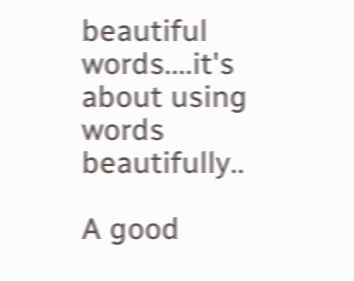beautiful words....it's about using words beautifully..

A good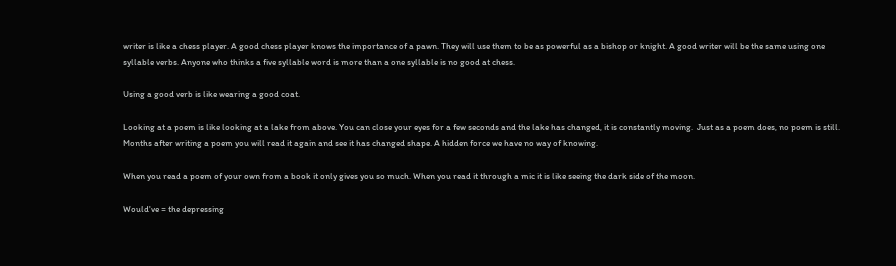writer is like a chess player. A good chess player knows the importance of a pawn. They will use them to be as powerful as a bishop or knight. A good writer will be the same using one syllable verbs. Anyone who thinks a five syllable word is more than a one syllable is no good at chess.

Using a good verb is like wearing a good coat.

Looking at a poem is like looking at a lake from above. You can close your eyes for a few seconds and the lake has changed, it is constantly moving.  Just as a poem does, no poem is still. Months after writing a poem you will read it again and see it has changed shape. A hidden force we have no way of knowing.

When you read a poem of your own from a book it only gives you so much. When you read it through a mic it is like seeing the dark side of the moon.

Would've = the depressing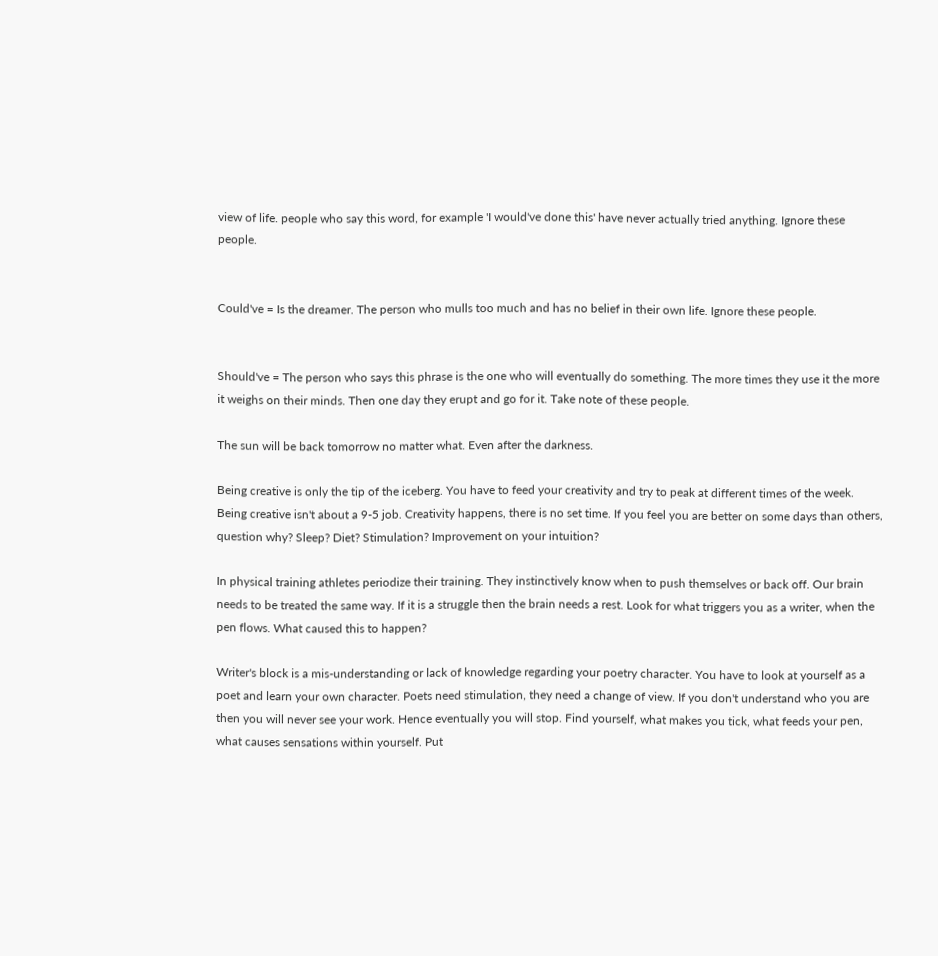view of life. people who say this word, for example 'I would've done this' have never actually tried anything. Ignore these people.


Could've = Is the dreamer. The person who mulls too much and has no belief in their own life. Ignore these people.


Should've = The person who says this phrase is the one who will eventually do something. The more times they use it the more it weighs on their minds. Then one day they erupt and go for it. Take note of these people.

The sun will be back tomorrow no matter what. Even after the darkness.

Being creative is only the tip of the iceberg. You have to feed your creativity and try to peak at different times of the week. Being creative isn't about a 9-5 job. Creativity happens, there is no set time. If you feel you are better on some days than others, question why? Sleep? Diet? Stimulation? Improvement on your intuition?

In physical training athletes periodize their training. They instinctively know when to push themselves or back off. Our brain needs to be treated the same way. If it is a struggle then the brain needs a rest. Look for what triggers you as a writer, when the pen flows. What caused this to happen?

Writer's block is a mis-understanding or lack of knowledge regarding your poetry character. You have to look at yourself as a poet and learn your own character. Poets need stimulation, they need a change of view. If you don't understand who you are then you will never see your work. Hence eventually you will stop. Find yourself, what makes you tick, what feeds your pen, what causes sensations within yourself. Put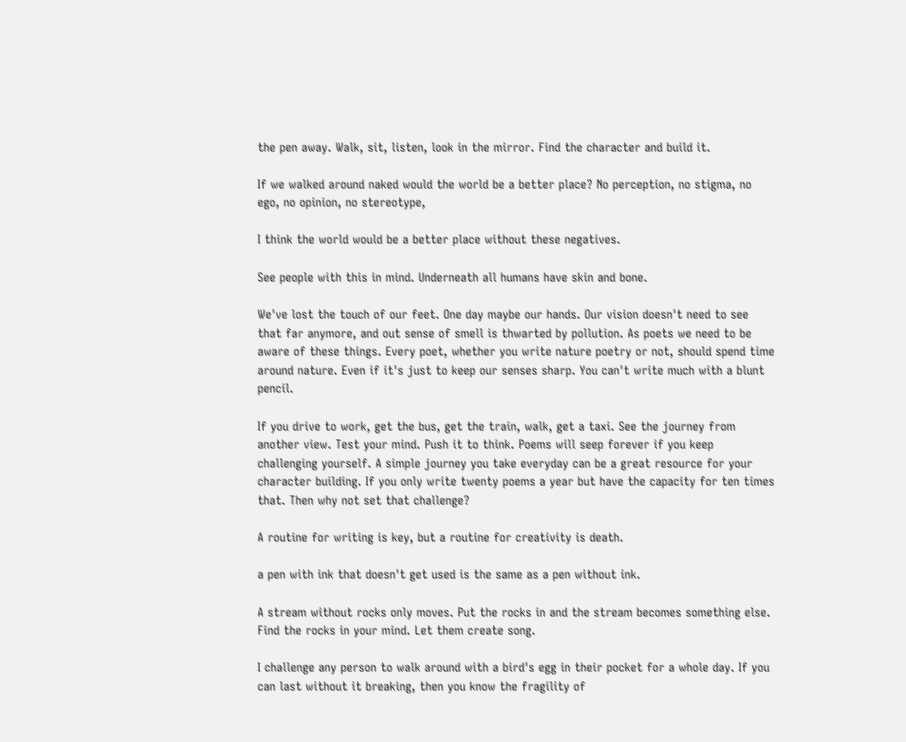the pen away. Walk, sit, listen, look in the mirror. Find the character and build it.

If we walked around naked would the world be a better place? No perception, no stigma, no ego, no opinion, no stereotype,

I think the world would be a better place without these negatives.

See people with this in mind. Underneath all humans have skin and bone.

We've lost the touch of our feet. One day maybe our hands. Our vision doesn't need to see that far anymore, and out sense of smell is thwarted by pollution. As poets we need to be aware of these things. Every poet, whether you write nature poetry or not, should spend time around nature. Even if it's just to keep our senses sharp. You can't write much with a blunt pencil.

If you drive to work, get the bus, get the train, walk, get a taxi. See the journey from another view. Test your mind. Push it to think. Poems will seep forever if you keep challenging yourself. A simple journey you take everyday can be a great resource for your character building. If you only write twenty poems a year but have the capacity for ten times that. Then why not set that challenge?

A routine for writing is key, but a routine for creativity is death.

a pen with ink that doesn't get used is the same as a pen without ink.

A stream without rocks only moves. Put the rocks in and the stream becomes something else. Find the rocks in your mind. Let them create song.

I challenge any person to walk around with a bird's egg in their pocket for a whole day. If you can last without it breaking, then you know the fragility of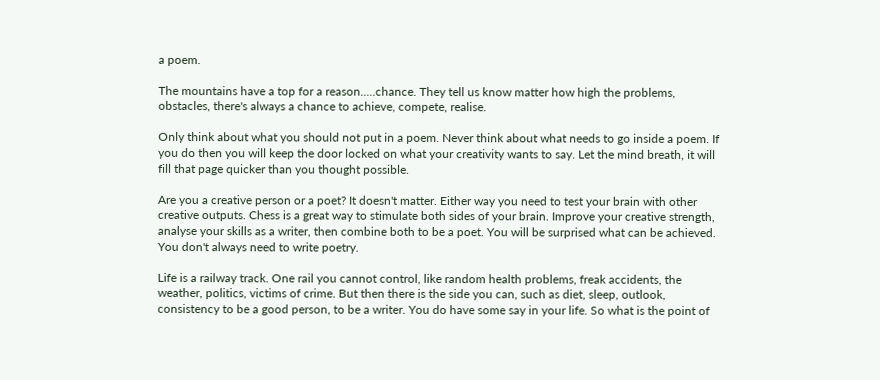a poem.

The mountains have a top for a reason.....chance. They tell us know matter how high the problems, obstacles, there's always a chance to achieve, compete, realise.

Only think about what you should not put in a poem. Never think about what needs to go inside a poem. If you do then you will keep the door locked on what your creativity wants to say. Let the mind breath, it will fill that page quicker than you thought possible.

Are you a creative person or a poet? It doesn't matter. Either way you need to test your brain with other creative outputs. Chess is a great way to stimulate both sides of your brain. Improve your creative strength, analyse your skills as a writer, then combine both to be a poet. You will be surprised what can be achieved. You don't always need to write poetry.

Life is a railway track. One rail you cannot control, like random health problems, freak accidents, the weather, politics, victims of crime. But then there is the side you can, such as diet, sleep, outlook, consistency to be a good person, to be a writer. You do have some say in your life. So what is the point of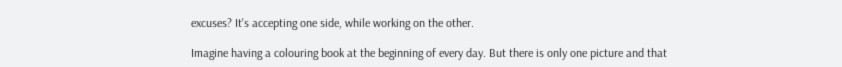excuses? It's accepting one side, while working on the other.

Imagine having a colouring book at the beginning of every day. But there is only one picture and that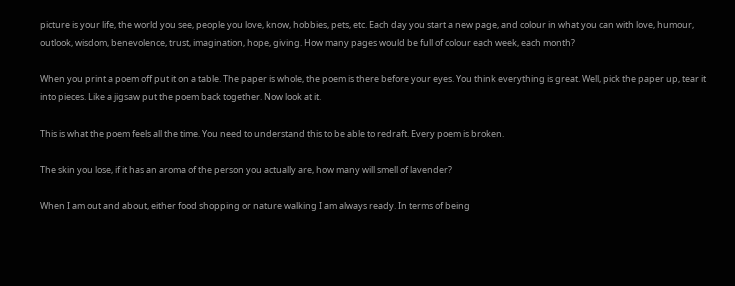picture is your life, the world you see, people you love, know, hobbies, pets, etc. Each day you start a new page, and colour in what you can with love, humour, outlook, wisdom, benevolence, trust, imagination, hope, giving. How many pages would be full of colour each week, each month?

When you print a poem off put it on a table. The paper is whole, the poem is there before your eyes. You think everything is great. Well, pick the paper up, tear it into pieces. Like a jigsaw put the poem back together. Now look at it.

This is what the poem feels all the time. You need to understand this to be able to redraft. Every poem is broken.

The skin you lose, if it has an aroma of the person you actually are, how many will smell of lavender?

When I am out and about, either food shopping or nature walking I am always ready. In terms of being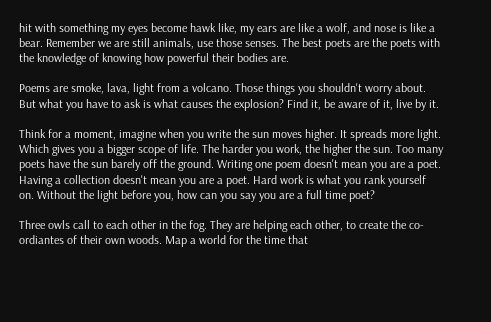hit with something my eyes become hawk like, my ears are like a wolf, and nose is like a bear. Remember we are still animals, use those senses. The best poets are the poets with the knowledge of knowing how powerful their bodies are.

Poems are smoke, lava, light from a volcano. Those things you shouldn't worry about. But what you have to ask is what causes the explosion? Find it, be aware of it, live by it.

Think for a moment, imagine when you write the sun moves higher. It spreads more light. Which gives you a bigger scope of life. The harder you work, the higher the sun. Too many poets have the sun barely off the ground. Writing one poem doesn't mean you are a poet. Having a collection doesn't mean you are a poet. Hard work is what you rank yourself on. Without the light before you, how can you say you are a full time poet?

Three owls call to each other in the fog. They are helping each other, to create the co-ordiantes of their own woods. Map a world for the time that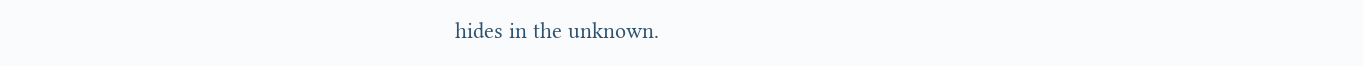hides in the unknown.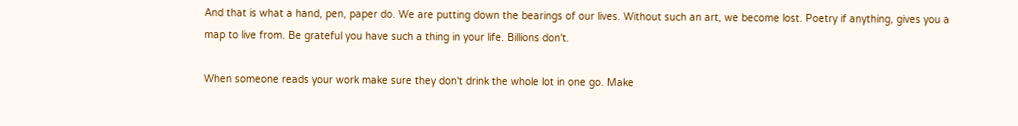And that is what a hand, pen, paper do. We are putting down the bearings of our lives. Without such an art, we become lost. Poetry if anything, gives you a map to live from. Be grateful you have such a thing in your life. Billions don't.

When someone reads your work make sure they don't drink the whole lot in one go. Make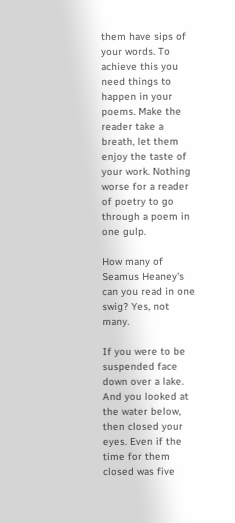them have sips of your words. To achieve this you need things to happen in your poems. Make the reader take a breath, let them enjoy the taste of your work. Nothing worse for a reader of poetry to go through a poem in one gulp.

How many of Seamus Heaney's can you read in one swig? Yes, not many.

If you were to be suspended face down over a lake. And you looked at the water below, then closed your eyes. Even if the time for them closed was five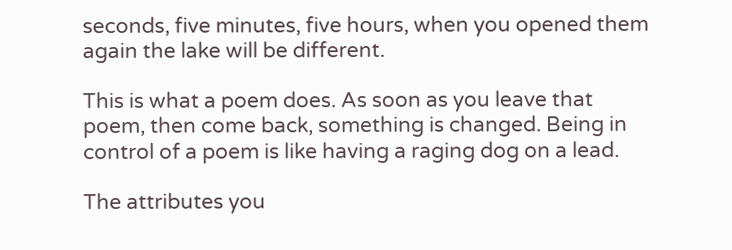seconds, five minutes, five hours, when you opened them again the lake will be different.

This is what a poem does. As soon as you leave that poem, then come back, something is changed. Being in control of a poem is like having a raging dog on a lead.

The attributes you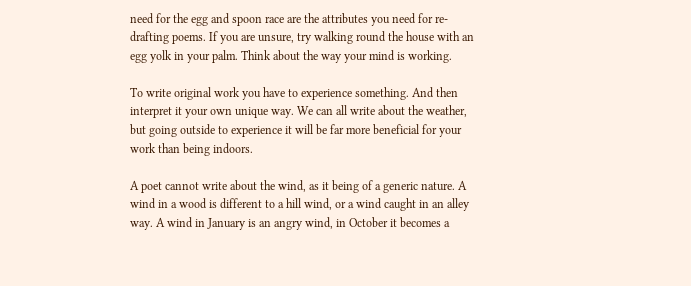need for the egg and spoon race are the attributes you need for re-drafting poems. If you are unsure, try walking round the house with an egg yolk in your palm. Think about the way your mind is working.

To write original work you have to experience something. And then interpret it your own unique way. We can all write about the weather, but going outside to experience it will be far more beneficial for your work than being indoors.

A poet cannot write about the wind, as it being of a generic nature. A wind in a wood is different to a hill wind, or a wind caught in an alley way. A wind in January is an angry wind, in October it becomes a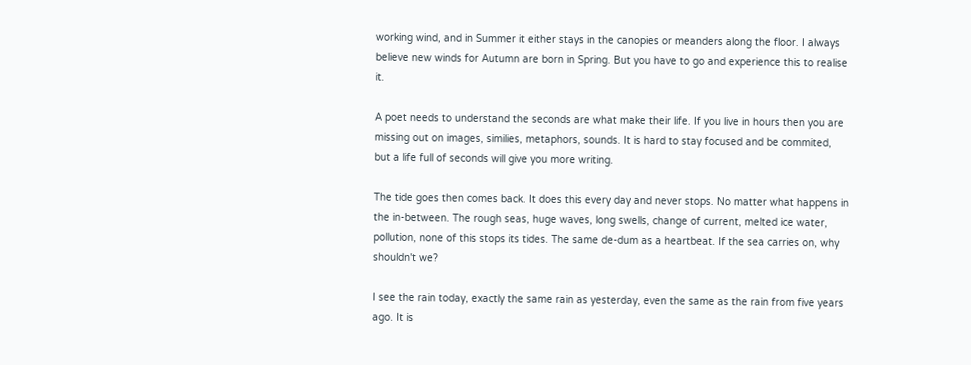working wind, and in Summer it either stays in the canopies or meanders along the floor. I always believe new winds for Autumn are born in Spring. But you have to go and experience this to realise it.

A poet needs to understand the seconds are what make their life. If you live in hours then you are missing out on images, similies, metaphors, sounds. It is hard to stay focused and be commited, but a life full of seconds will give you more writing.

The tide goes then comes back. It does this every day and never stops. No matter what happens in the in-between. The rough seas, huge waves, long swells, change of current, melted ice water, pollution, none of this stops its tides. The same de-dum as a heartbeat. If the sea carries on, why shouldn't we?

I see the rain today, exactly the same rain as yesterday, even the same as the rain from five years ago. It is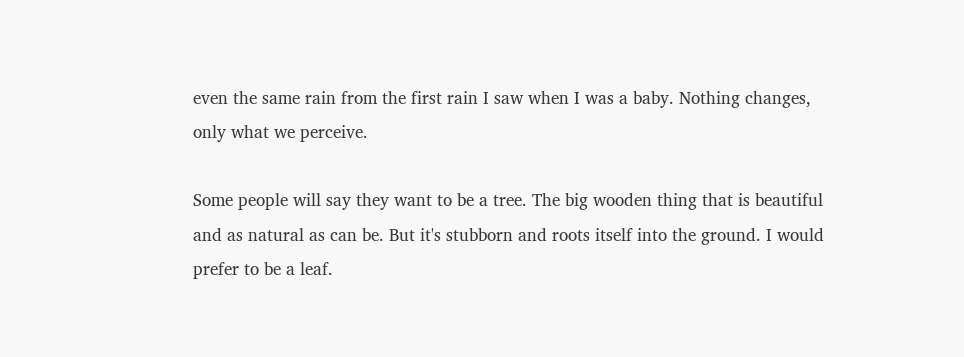even the same rain from the first rain I saw when I was a baby. Nothing changes, only what we perceive.

Some people will say they want to be a tree. The big wooden thing that is beautiful and as natural as can be. But it's stubborn and roots itself into the ground. I would prefer to be a leaf.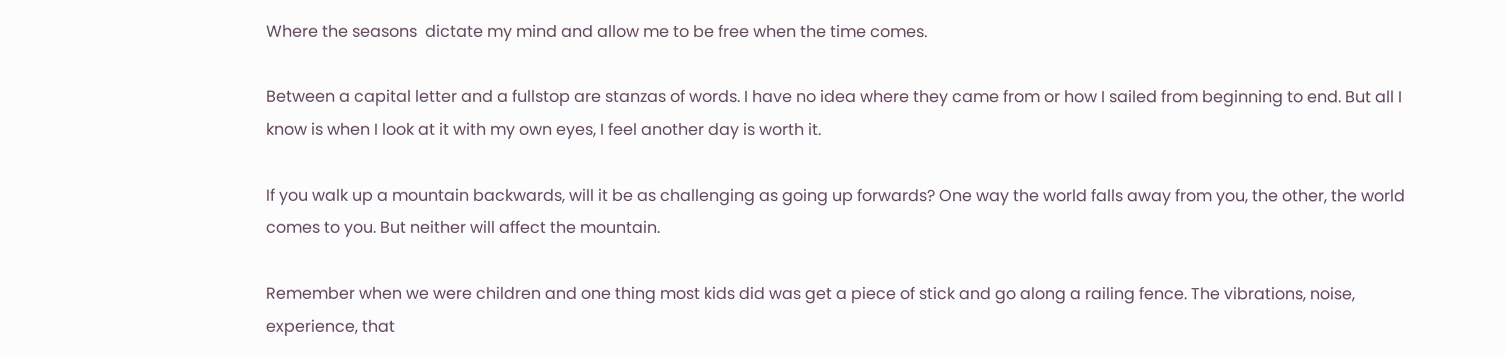Where the seasons  dictate my mind and allow me to be free when the time comes.

Between a capital letter and a fullstop are stanzas of words. I have no idea where they came from or how I sailed from beginning to end. But all I know is when I look at it with my own eyes, I feel another day is worth it.

If you walk up a mountain backwards, will it be as challenging as going up forwards? One way the world falls away from you, the other, the world comes to you. But neither will affect the mountain.

Remember when we were children and one thing most kids did was get a piece of stick and go along a railing fence. The vibrations, noise, experience, that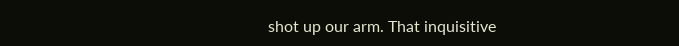shot up our arm. That inquisitive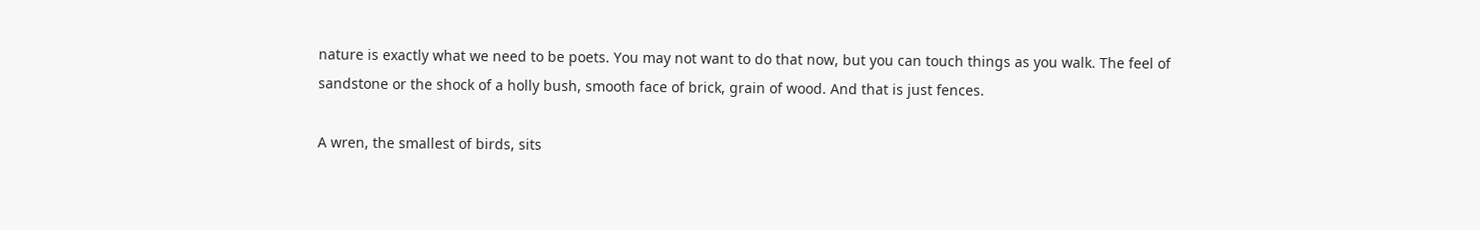nature is exactly what we need to be poets. You may not want to do that now, but you can touch things as you walk. The feel of sandstone or the shock of a holly bush, smooth face of brick, grain of wood. And that is just fences.

A wren, the smallest of birds, sits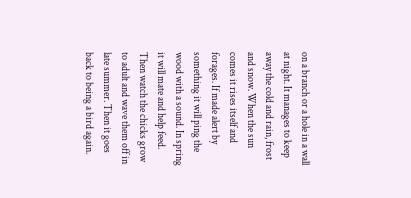on a branch or a hole in a wall at night. It manages to keep away the cold and rain, frost and snow. When the sun comes it rises itself and forages. If made alert by something it will ping the wood with a sound. In spring it will mate and help feed. Then watch the chicks grow to adult and wave them off in late summer. Then it goes back to being a bird again.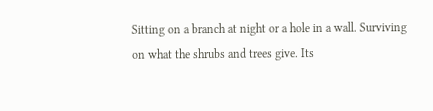Sitting on a branch at night or a hole in a wall. Surviving on what the shrubs and trees give. Its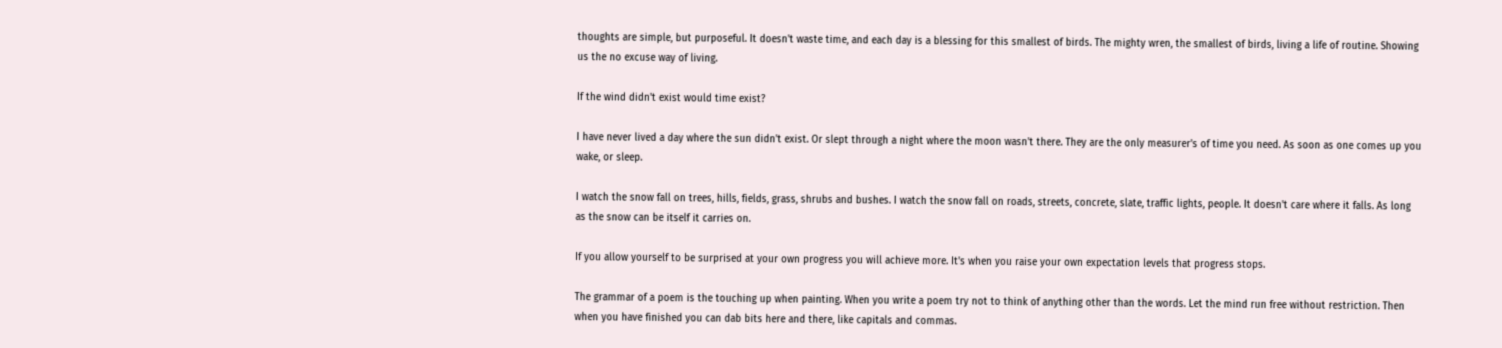thoughts are simple, but purposeful. It doesn't waste time, and each day is a blessing for this smallest of birds. The mighty wren, the smallest of birds, living a life of routine. Showing us the no excuse way of living.

If the wind didn't exist would time exist?

I have never lived a day where the sun didn't exist. Or slept through a night where the moon wasn't there. They are the only measurer's of time you need. As soon as one comes up you wake, or sleep.

I watch the snow fall on trees, hills, fields, grass, shrubs and bushes. I watch the snow fall on roads, streets, concrete, slate, traffic lights, people. It doesn't care where it falls. As long as the snow can be itself it carries on.

If you allow yourself to be surprised at your own progress you will achieve more. It's when you raise your own expectation levels that progress stops.

The grammar of a poem is the touching up when painting. When you write a poem try not to think of anything other than the words. Let the mind run free without restriction. Then when you have finished you can dab bits here and there, like capitals and commas.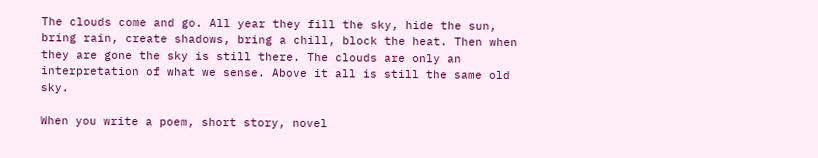The clouds come and go. All year they fill the sky, hide the sun, bring rain, create shadows, bring a chill, block the heat. Then when they are gone the sky is still there. The clouds are only an interpretation of what we sense. Above it all is still the same old sky.

When you write a poem, short story, novel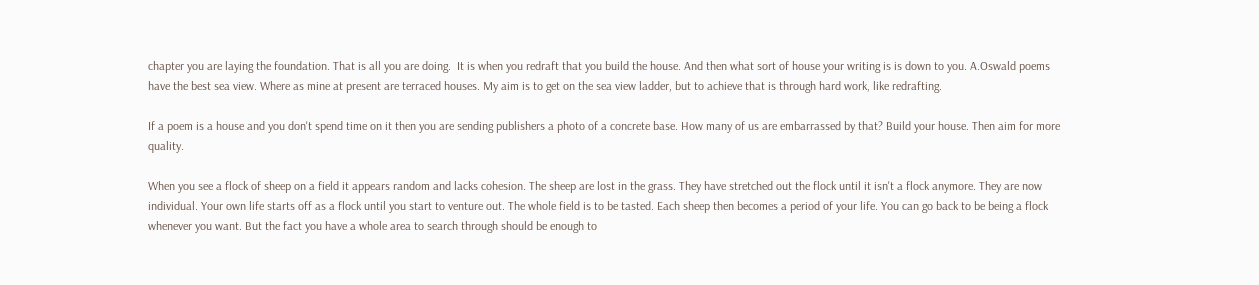chapter you are laying the foundation. That is all you are doing.  It is when you redraft that you build the house. And then what sort of house your writing is is down to you. A.Oswald poems have the best sea view. Where as mine at present are terraced houses. My aim is to get on the sea view ladder, but to achieve that is through hard work, like redrafting.

If a poem is a house and you don't spend time on it then you are sending publishers a photo of a concrete base. How many of us are embarrassed by that? Build your house. Then aim for more quality.

When you see a flock of sheep on a field it appears random and lacks cohesion. The sheep are lost in the grass. They have stretched out the flock until it isn't a flock anymore. They are now individual. Your own life starts off as a flock until you start to venture out. The whole field is to be tasted. Each sheep then becomes a period of your life. You can go back to be being a flock whenever you want. But the fact you have a whole area to search through should be enough to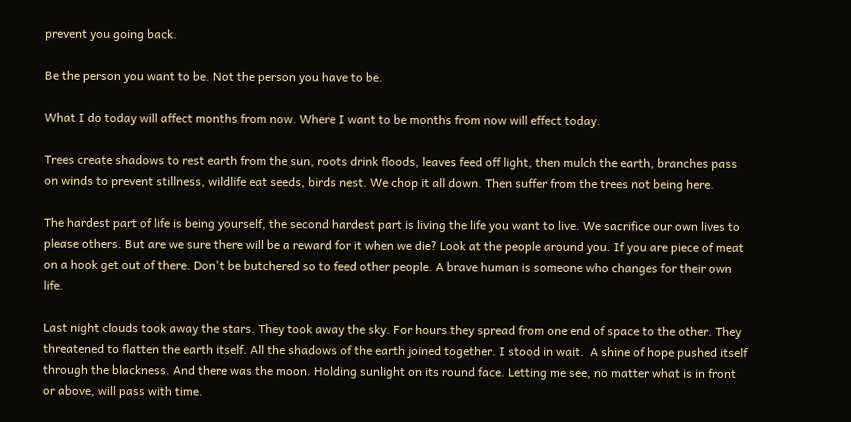prevent you going back.

Be the person you want to be. Not the person you have to be.

What I do today will affect months from now. Where I want to be months from now will effect today.

Trees create shadows to rest earth from the sun, roots drink floods, leaves feed off light, then mulch the earth, branches pass on winds to prevent stillness, wildlife eat seeds, birds nest. We chop it all down. Then suffer from the trees not being here.

The hardest part of life is being yourself, the second hardest part is living the life you want to live. We sacrifice our own lives to please others. But are we sure there will be a reward for it when we die? Look at the people around you. If you are piece of meat on a hook get out of there. Don't be butchered so to feed other people. A brave human is someone who changes for their own life.

Last night clouds took away the stars. They took away the sky. For hours they spread from one end of space to the other. They threatened to flatten the earth itself. All the shadows of the earth joined together. I stood in wait.  A shine of hope pushed itself through the blackness. And there was the moon. Holding sunlight on its round face. Letting me see, no matter what is in front or above, will pass with time.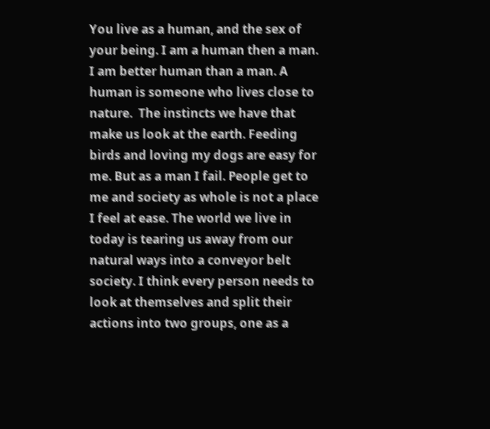You live as a human, and the sex of your being. I am a human then a man. I am better human than a man. A human is someone who lives close to nature.  The instincts we have that make us look at the earth. Feeding birds and loving my dogs are easy for me. But as a man I fail. People get to me and society as whole is not a place I feel at ease. The world we live in today is tearing us away from our natural ways into a conveyor belt society. I think every person needs to look at themselves and split their actions into two groups, one as a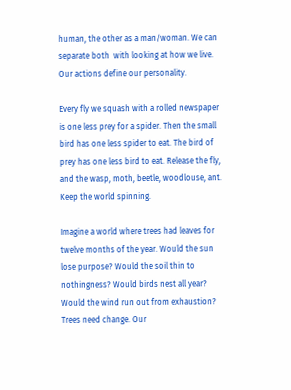human, the other as a man/woman. We can separate both  with looking at how we live. Our actions define our personality.

Every fly we squash with a rolled newspaper is one less prey for a spider. Then the small bird has one less spider to eat. The bird of prey has one less bird to eat. Release the fly, and the wasp, moth, beetle, woodlouse, ant. Keep the world spinning.

Imagine a world where trees had leaves for twelve months of the year. Would the sun lose purpose? Would the soil thin to nothingness? Would birds nest all year? Would the wind run out from exhaustion? Trees need change. Our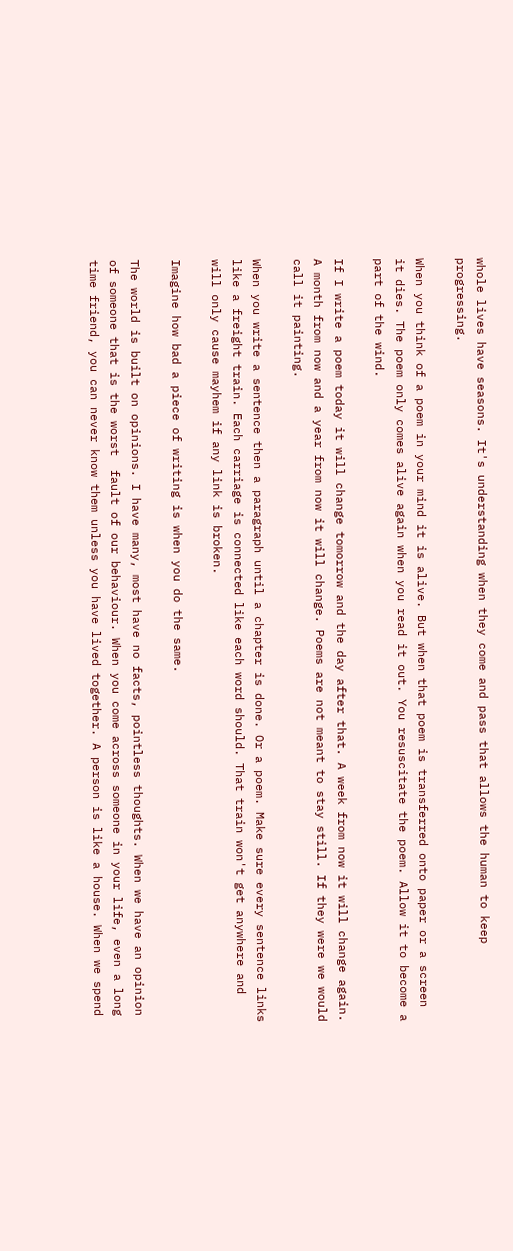whole lives have seasons. It's understanding when they come and pass that allows the human to keep progressing.

When you think of a poem in your mind it is alive. But when that poem is transferred onto paper or a screen it dies. The poem only comes alive again when you read it out. You resuscitate the poem. Allow it to become a part of the wind.

If I write a poem today it will change tomorrow and the day after that. A week from now it will change again. A month from now and a year from now it will change. Poems are not meant to stay still. If they were we would call it painting.

When you write a sentence then a paragraph until a chapter is done. Or a poem. Make sure every sentence links like a freight train. Each carriage is connected like each word should. That train won't get anywhere and will only cause mayhem if any link is broken.

Imagine how bad a piece of writing is when you do the same.

The world is built on opinions. I have many, most have no facts, pointless thoughts. When we have an opinion of someone that is the worst  fault of our behaviour. When you come across someone in your life, even a long time friend, you can never know them unless you have lived together. A person is like a house. When we spend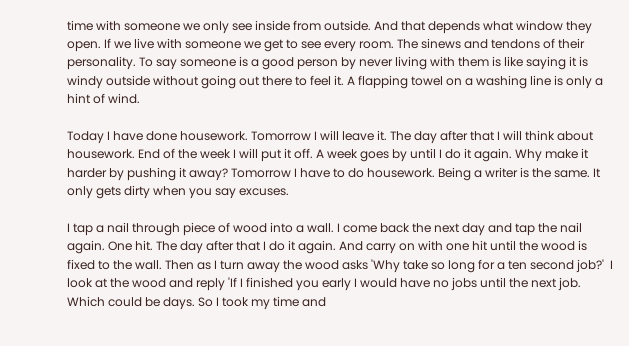time with someone we only see inside from outside. And that depends what window they open. If we live with someone we get to see every room. The sinews and tendons of their personality. To say someone is a good person by never living with them is like saying it is windy outside without going out there to feel it. A flapping towel on a washing line is only a hint of wind.

Today I have done housework. Tomorrow I will leave it. The day after that I will think about housework. End of the week I will put it off. A week goes by until I do it again. Why make it harder by pushing it away? Tomorrow I have to do housework. Being a writer is the same. It only gets dirty when you say excuses.

I tap a nail through piece of wood into a wall. I come back the next day and tap the nail again. One hit. The day after that I do it again. And carry on with one hit until the wood is fixed to the wall. Then as I turn away the wood asks 'Why take so long for a ten second job?'  I look at the wood and reply 'If I finished you early I would have no jobs until the next job. Which could be days. So I took my time and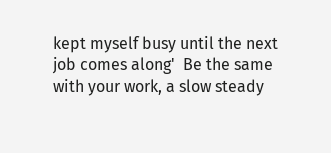kept myself busy until the next job comes along'  Be the same with your work, a slow steady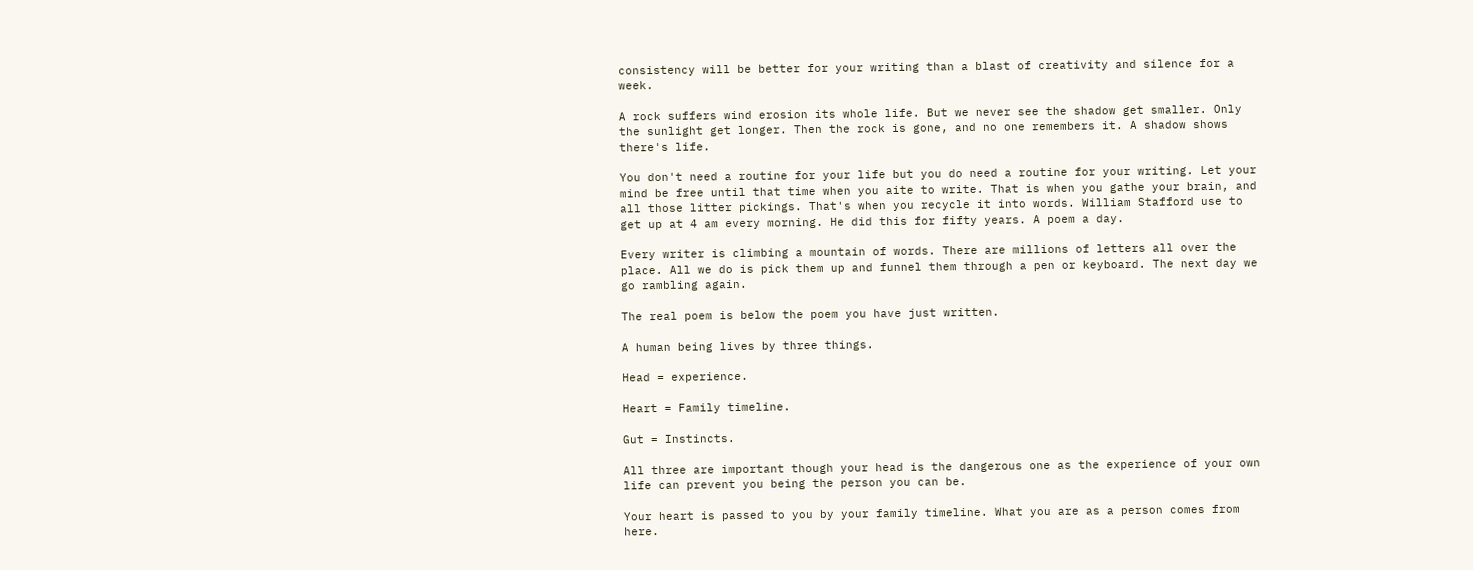consistency will be better for your writing than a blast of creativity and silence for a week.

A rock suffers wind erosion its whole life. But we never see the shadow get smaller. Only the sunlight get longer. Then the rock is gone, and no one remembers it. A shadow shows there's life.

You don't need a routine for your life but you do need a routine for your writing. Let your mind be free until that time when you aite to write. That is when you gathe your brain, and all those litter pickings. That's when you recycle it into words. William Stafford use to get up at 4 am every morning. He did this for fifty years. A poem a day.

Every writer is climbing a mountain of words. There are millions of letters all over the place. All we do is pick them up and funnel them through a pen or keyboard. The next day we go rambling again.

The real poem is below the poem you have just written.

A human being lives by three things.

Head = experience.

Heart = Family timeline.

Gut = Instincts.

All three are important though your head is the dangerous one as the experience of your own life can prevent you being the person you can be.

Your heart is passed to you by your family timeline. What you are as a person comes from here.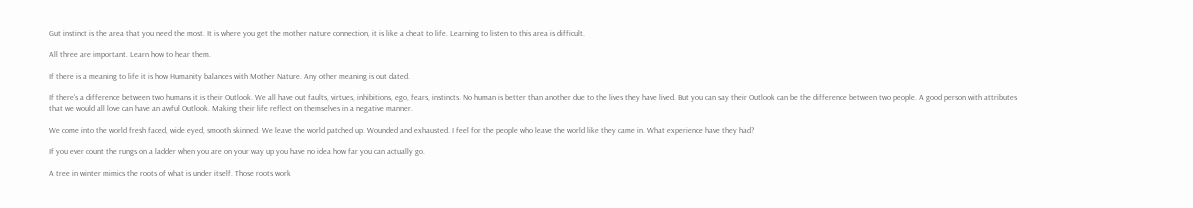Gut instinct is the area that you need the most. It is where you get the mother nature connection, it is like a cheat to life. Learning to listen to this area is difficult.

All three are important. Learn how to hear them.

If there is a meaning to life it is how Humanity balances with Mother Nature. Any other meaning is out dated.

If there's a difference between two humans it is their Outlook. We all have out faults, virtues, inhibitions, ego, fears, instincts. No human is better than another due to the lives they have lived. But you can say their Outlook can be the difference between two people. A good person with attributes that we would all love can have an awful Outlook. Making their life reflect on themselves in a negative manner.

We come into the world fresh faced, wide eyed, smooth skinned. We leave the world patched up. Wounded and exhausted. I feel for the people who leave the world like they came in. What experience have they had?

If you ever count the rungs on a ladder when you are on your way up you have no idea how far you can actually go.

A tree in winter mimics the roots of what is under itself. Those roots work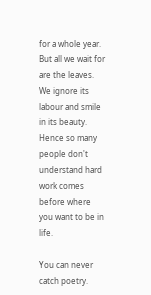for a whole year. But all we wait for are the leaves. We ignore its labour and smile in its beauty. Hence so many people don't understand hard work comes before where you want to be in life.

You can never catch poetry.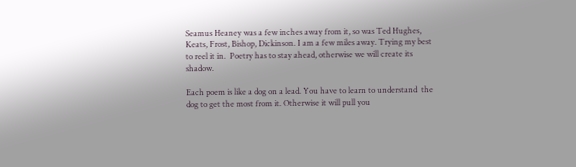Seamus Heaney was a few inches away from it, so was Ted Hughes, Keats, Frost, Bishop, Dickinson. I am a few miles away. Trying my best to reel it in.  Poetry has to stay ahead, otherwise we will create its shadow.

Each poem is like a dog on a lead. You have to learn to understand  the dog to get the most from it. Otherwise it will pull you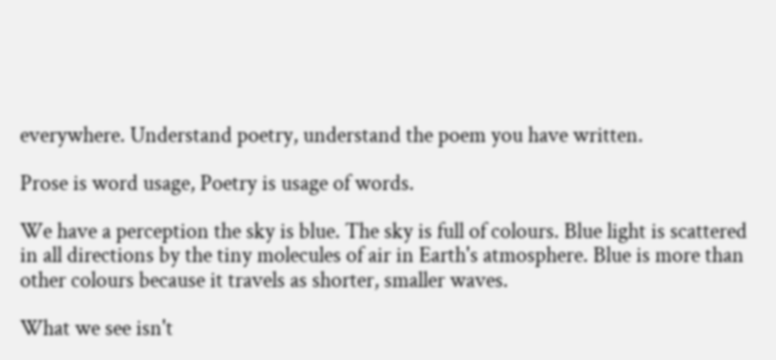everywhere. Understand poetry, understand the poem you have written.

Prose is word usage, Poetry is usage of words.

We have a perception the sky is blue. The sky is full of colours. Blue light is scattered in all directions by the tiny molecules of air in Earth's atmosphere. Blue is more than other colours because it travels as shorter, smaller waves.

What we see isn't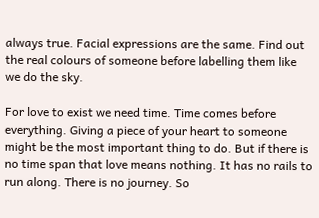always true. Facial expressions are the same. Find out the real colours of someone before labelling them like we do the sky.

For love to exist we need time. Time comes before everything. Giving a piece of your heart to someone might be the most important thing to do. But if there is no time span that love means nothing. It has no rails to run along. There is no journey. So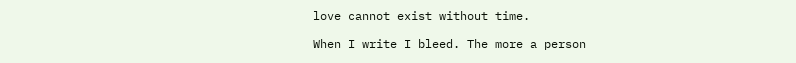love cannot exist without time.

When I write I bleed. The more a person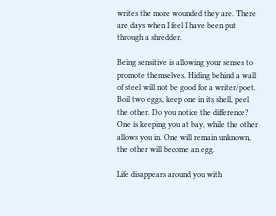writes the more wounded they are. There are days when I feel I have been put through a shredder.

Being sensitive is allowing your senses to promote themselves. Hiding behind a wall of steel will not be good for a writer/poet. Boil two eggs, keep one in its shell, peel the other. Do you notice the difference? One is keeping you at bay, while the other allows you in. One will remain unknown, the other will become an egg.

Life disappears around you with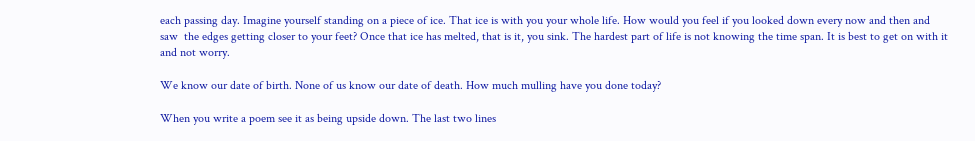each passing day. Imagine yourself standing on a piece of ice. That ice is with you your whole life. How would you feel if you looked down every now and then and saw  the edges getting closer to your feet? Once that ice has melted, that is it, you sink. The hardest part of life is not knowing the time span. It is best to get on with it and not worry.

We know our date of birth. None of us know our date of death. How much mulling have you done today?

When you write a poem see it as being upside down. The last two lines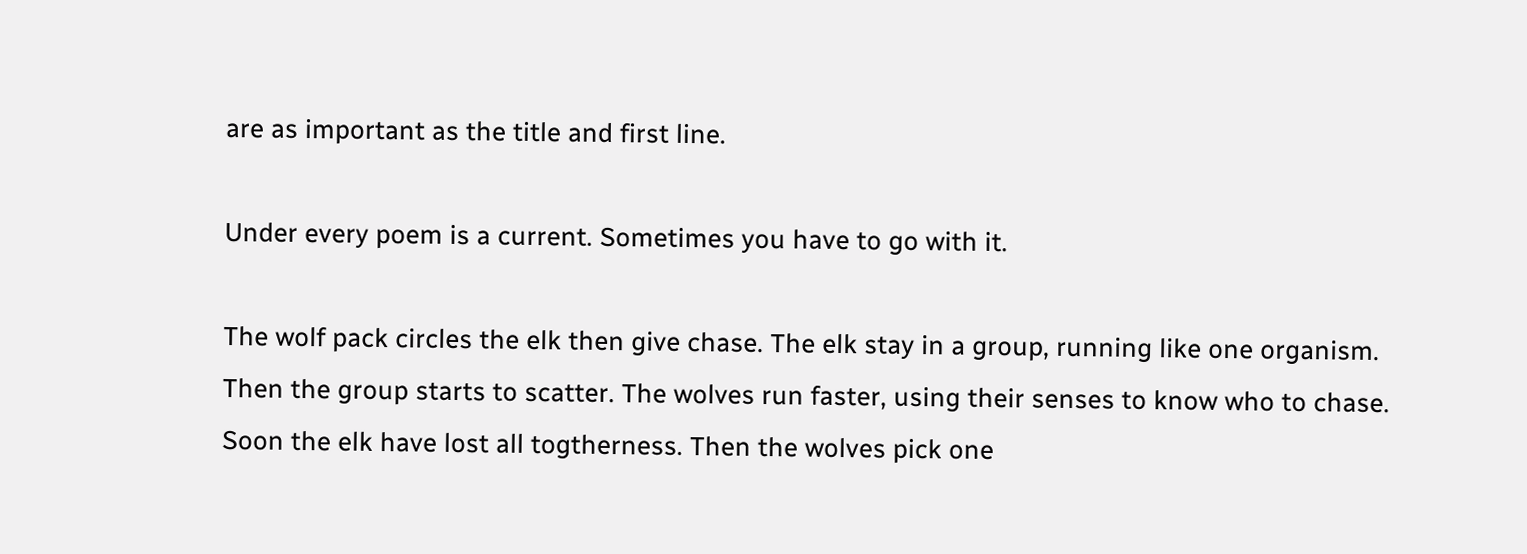are as important as the title and first line.

Under every poem is a current. Sometimes you have to go with it.

The wolf pack circles the elk then give chase. The elk stay in a group, running like one organism. Then the group starts to scatter. The wolves run faster, using their senses to know who to chase. Soon the elk have lost all togtherness. Then the wolves pick one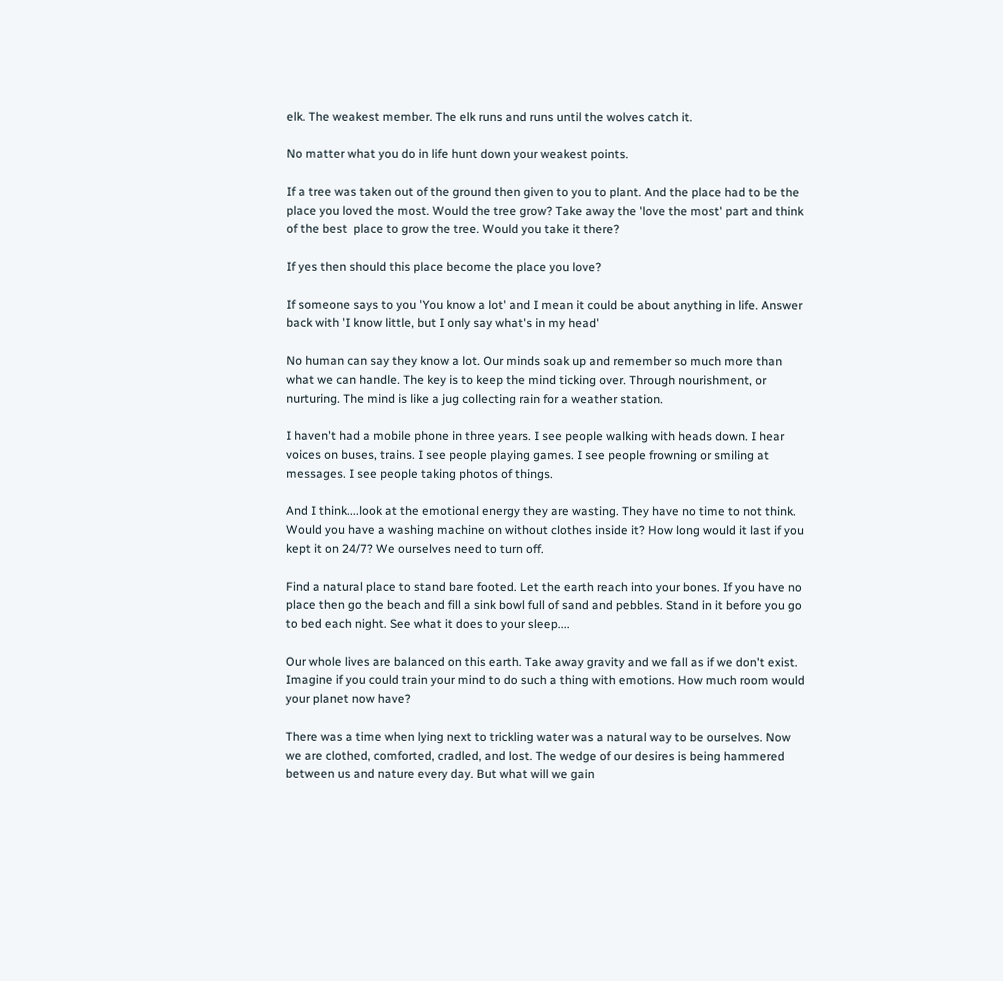elk. The weakest member. The elk runs and runs until the wolves catch it.

No matter what you do in life hunt down your weakest points.

If a tree was taken out of the ground then given to you to plant. And the place had to be the place you loved the most. Would the tree grow? Take away the 'love the most' part and think of the best  place to grow the tree. Would you take it there?

If yes then should this place become the place you love?

If someone says to you 'You know a lot' and I mean it could be about anything in life. Answer back with 'I know little, but I only say what's in my head'

No human can say they know a lot. Our minds soak up and remember so much more than what we can handle. The key is to keep the mind ticking over. Through nourishment, or nurturing. The mind is like a jug collecting rain for a weather station.

I haven't had a mobile phone in three years. I see people walking with heads down. I hear voices on buses, trains. I see people playing games. I see people frowning or smiling at messages. I see people taking photos of things.

And I think....look at the emotional energy they are wasting. They have no time to not think. Would you have a washing machine on without clothes inside it? How long would it last if you kept it on 24/7? We ourselves need to turn off.

Find a natural place to stand bare footed. Let the earth reach into your bones. If you have no place then go the beach and fill a sink bowl full of sand and pebbles. Stand in it before you go to bed each night. See what it does to your sleep....

Our whole lives are balanced on this earth. Take away gravity and we fall as if we don't exist. Imagine if you could train your mind to do such a thing with emotions. How much room would your planet now have?

There was a time when lying next to trickling water was a natural way to be ourselves. Now we are clothed, comforted, cradled, and lost. The wedge of our desires is being hammered between us and nature every day. But what will we gain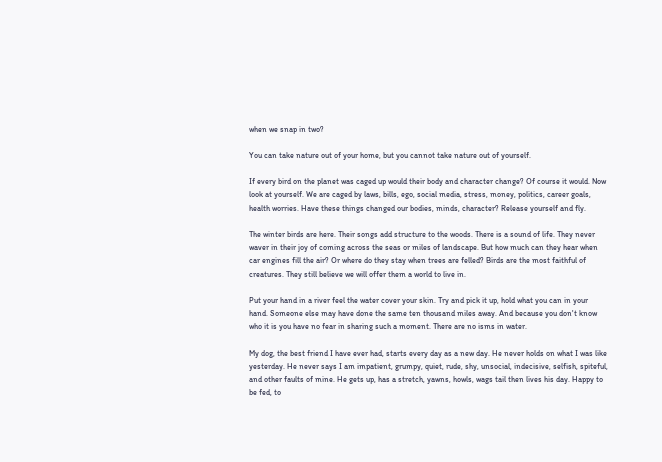when we snap in two?

You can take nature out of your home, but you cannot take nature out of yourself.

If every bird on the planet was caged up would their body and character change? Of course it would. Now look at yourself. We are caged by laws, bills, ego, social media, stress, money, politics, career goals, health worries. Have these things changed our bodies, minds, character? Release yourself and fly.

The winter birds are here. Their songs add structure to the woods. There is a sound of life. They never waver in their joy of coming across the seas or miles of landscape. But how much can they hear when car engines fill the air? Or where do they stay when trees are felled? Birds are the most faithful of creatures. They still believe we will offer them a world to live in.

Put your hand in a river feel the water cover your skin. Try and pick it up, hold what you can in your hand. Someone else may have done the same ten thousand miles away. And because you don't know who it is you have no fear in sharing such a moment. There are no isms in water.

My dog, the best friend I have ever had, starts every day as a new day. He never holds on what I was like yesterday. He never says I am impatient, grumpy, quiet, rude, shy, unsocial, indecisive, selfish, spiteful, and other faults of mine. He gets up, has a stretch, yawns, howls, wags tail then lives his day. Happy to be fed, to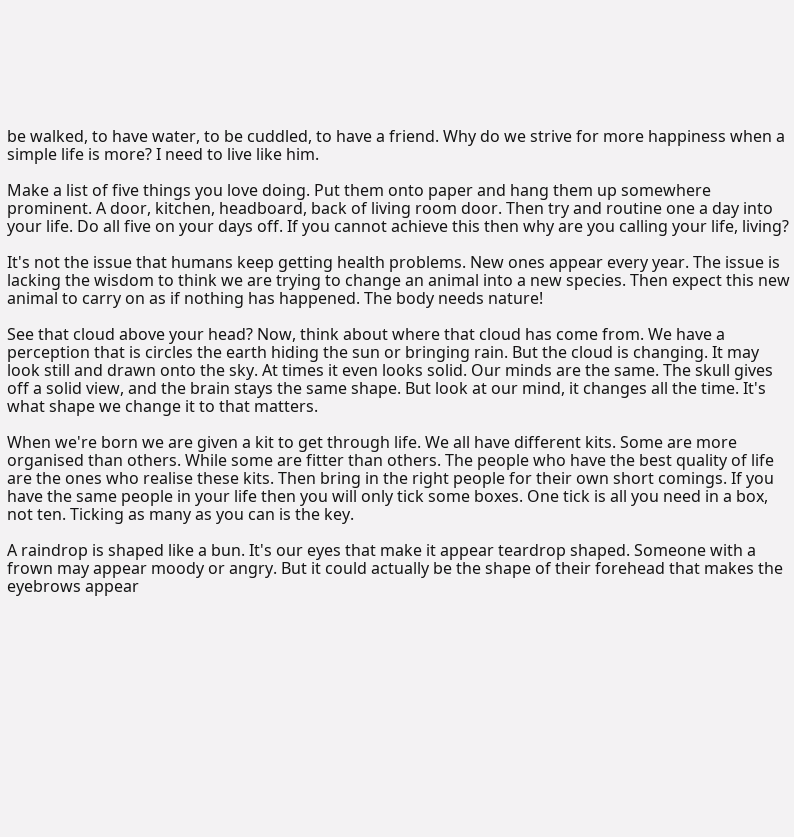be walked, to have water, to be cuddled, to have a friend. Why do we strive for more happiness when a simple life is more? I need to live like him.

Make a list of five things you love doing. Put them onto paper and hang them up somewhere prominent. A door, kitchen, headboard, back of living room door. Then try and routine one a day into your life. Do all five on your days off. If you cannot achieve this then why are you calling your life, living?

It's not the issue that humans keep getting health problems. New ones appear every year. The issue is lacking the wisdom to think we are trying to change an animal into a new species. Then expect this new animal to carry on as if nothing has happened. The body needs nature!

See that cloud above your head? Now, think about where that cloud has come from. We have a perception that is circles the earth hiding the sun or bringing rain. But the cloud is changing. It may look still and drawn onto the sky. At times it even looks solid. Our minds are the same. The skull gives off a solid view, and the brain stays the same shape. But look at our mind, it changes all the time. It's what shape we change it to that matters.

When we're born we are given a kit to get through life. We all have different kits. Some are more organised than others. While some are fitter than others. The people who have the best quality of life are the ones who realise these kits. Then bring in the right people for their own short comings. If you have the same people in your life then you will only tick some boxes. One tick is all you need in a box, not ten. Ticking as many as you can is the key.

A raindrop is shaped like a bun. It's our eyes that make it appear teardrop shaped. Someone with a frown may appear moody or angry. But it could actually be the shape of their forehead that makes the eyebrows appear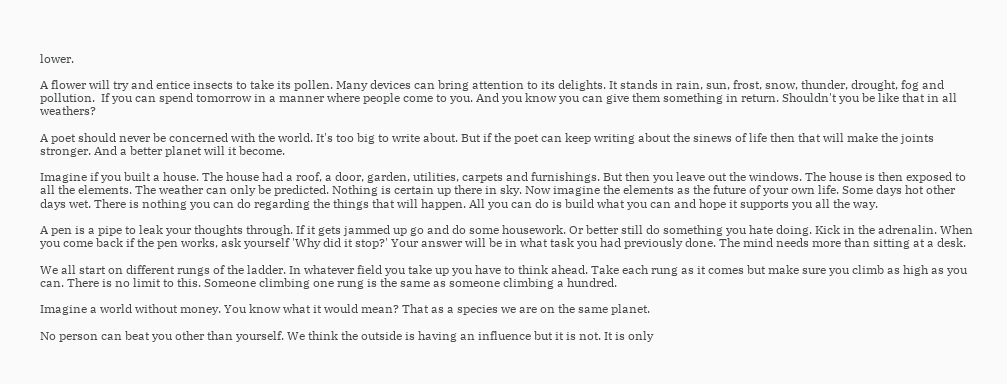lower.

A flower will try and entice insects to take its pollen. Many devices can bring attention to its delights. It stands in rain, sun, frost, snow, thunder, drought, fog and pollution.  If you can spend tomorrow in a manner where people come to you. And you know you can give them something in return. Shouldn't you be like that in all weathers?

A poet should never be concerned with the world. It's too big to write about. But if the poet can keep writing about the sinews of life then that will make the joints stronger. And a better planet will it become.

Imagine if you built a house. The house had a roof, a door, garden, utilities, carpets and furnishings. But then you leave out the windows. The house is then exposed to all the elements. The weather can only be predicted. Nothing is certain up there in sky. Now imagine the elements as the future of your own life. Some days hot other days wet. There is nothing you can do regarding the things that will happen. All you can do is build what you can and hope it supports you all the way.

A pen is a pipe to leak your thoughts through. If it gets jammed up go and do some housework. Or better still do something you hate doing. Kick in the adrenalin. When you come back if the pen works, ask yourself 'Why did it stop?' Your answer will be in what task you had previously done. The mind needs more than sitting at a desk.

We all start on different rungs of the ladder. In whatever field you take up you have to think ahead. Take each rung as it comes but make sure you climb as high as you can. There is no limit to this. Someone climbing one rung is the same as someone climbing a hundred.

Imagine a world without money. You know what it would mean? That as a species we are on the same planet.

No person can beat you other than yourself. We think the outside is having an influence but it is not. It is only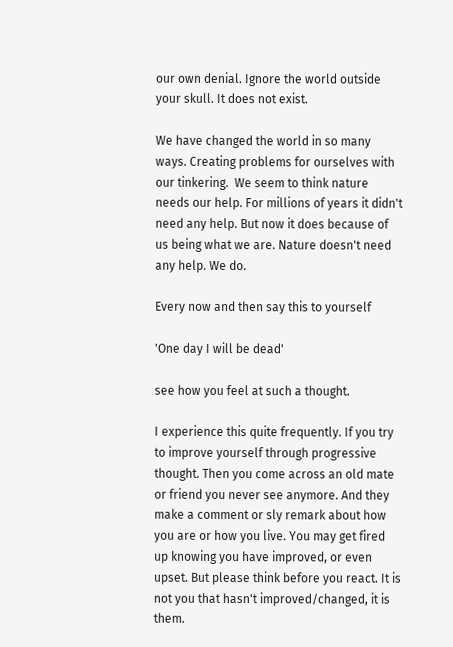our own denial. Ignore the world outside your skull. It does not exist.

We have changed the world in so many ways. Creating problems for ourselves with our tinkering.  We seem to think nature needs our help. For millions of years it didn't need any help. But now it does because of us being what we are. Nature doesn't need any help. We do.

Every now and then say this to yourself

'One day I will be dead'

see how you feel at such a thought.

I experience this quite frequently. If you try to improve yourself through progressive thought. Then you come across an old mate or friend you never see anymore. And they make a comment or sly remark about how you are or how you live. You may get fired up knowing you have improved, or even upset. But please think before you react. It is not you that hasn't improved/changed, it is them.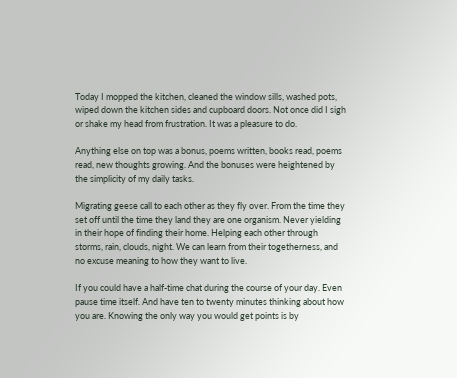Today I mopped the kitchen, cleaned the window sills, washed pots, wiped down the kitchen sides and cupboard doors. Not once did I sigh or shake my head from frustration. It was a pleasure to do.

Anything else on top was a bonus, poems written, books read, poems read, new thoughts growing. And the bonuses were heightened by the simplicity of my daily tasks.

Migrating geese call to each other as they fly over. From the time they set off until the time they land they are one organism. Never yielding in their hope of finding their home. Helping each other through storms, rain, clouds, night. We can learn from their togetherness, and no excuse meaning to how they want to live.

If you could have a half-time chat during the course of your day. Even pause time itself. And have ten to twenty minutes thinking about how you are. Knowing the only way you would get points is by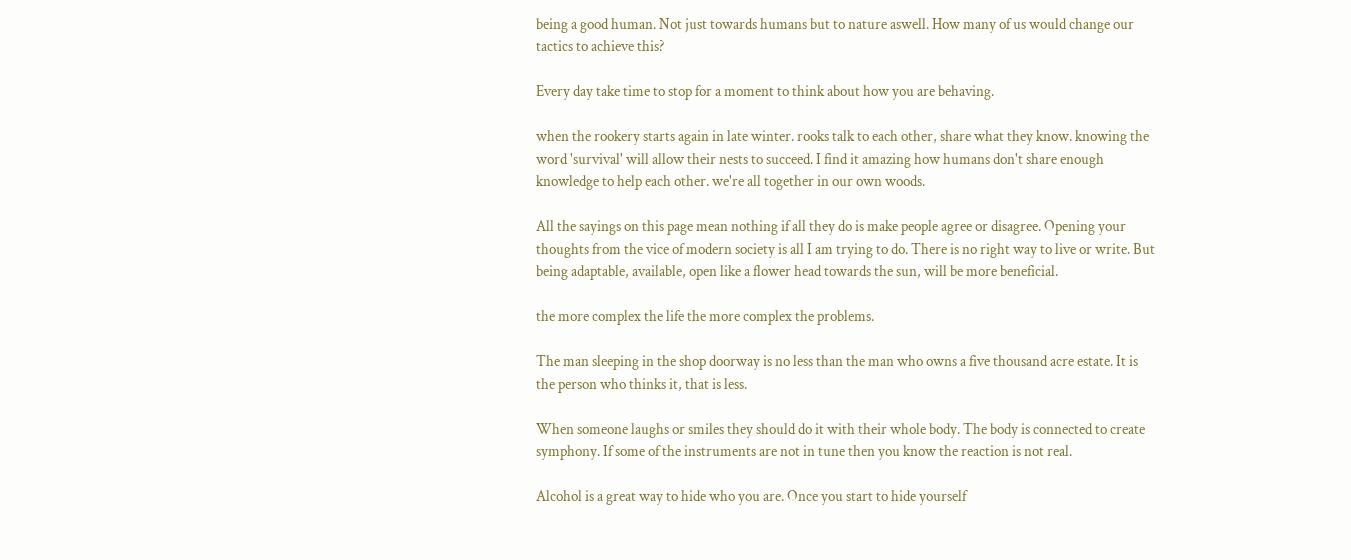being a good human. Not just towards humans but to nature aswell. How many of us would change our tactics to achieve this?

Every day take time to stop for a moment to think about how you are behaving.

when the rookery starts again in late winter. rooks talk to each other, share what they know. knowing the word 'survival' will allow their nests to succeed. I find it amazing how humans don't share enough knowledge to help each other. we're all together in our own woods.

All the sayings on this page mean nothing if all they do is make people agree or disagree. Opening your thoughts from the vice of modern society is all I am trying to do. There is no right way to live or write. But being adaptable, available, open like a flower head towards the sun, will be more beneficial.

the more complex the life the more complex the problems.

The man sleeping in the shop doorway is no less than the man who owns a five thousand acre estate. It is the person who thinks it, that is less.

When someone laughs or smiles they should do it with their whole body. The body is connected to create symphony. If some of the instruments are not in tune then you know the reaction is not real.

Alcohol is a great way to hide who you are. Once you start to hide yourself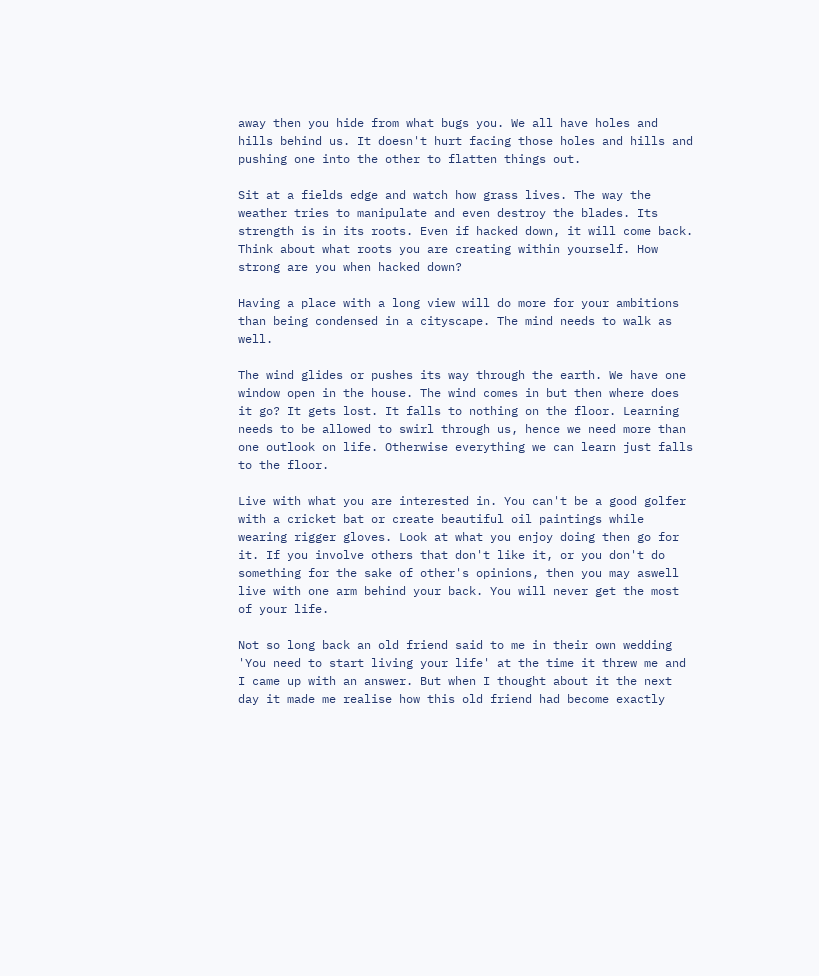away then you hide from what bugs you. We all have holes and hills behind us. It doesn't hurt facing those holes and hills and pushing one into the other to flatten things out.

Sit at a fields edge and watch how grass lives. The way the weather tries to manipulate and even destroy the blades. Its strength is in its roots. Even if hacked down, it will come back. Think about what roots you are creating within yourself. How strong are you when hacked down?

Having a place with a long view will do more for your ambitions than being condensed in a cityscape. The mind needs to walk as well.

The wind glides or pushes its way through the earth. We have one window open in the house. The wind comes in but then where does it go? It gets lost. It falls to nothing on the floor. Learning needs to be allowed to swirl through us, hence we need more than one outlook on life. Otherwise everything we can learn just falls to the floor.

Live with what you are interested in. You can't be a good golfer with a cricket bat or create beautiful oil paintings while wearing rigger gloves. Look at what you enjoy doing then go for it. If you involve others that don't like it, or you don't do something for the sake of other's opinions, then you may aswell live with one arm behind your back. You will never get the most of your life.

Not so long back an old friend said to me in their own wedding 'You need to start living your life' at the time it threw me and I came up with an answer. But when I thought about it the next day it made me realise how this old friend had become exactly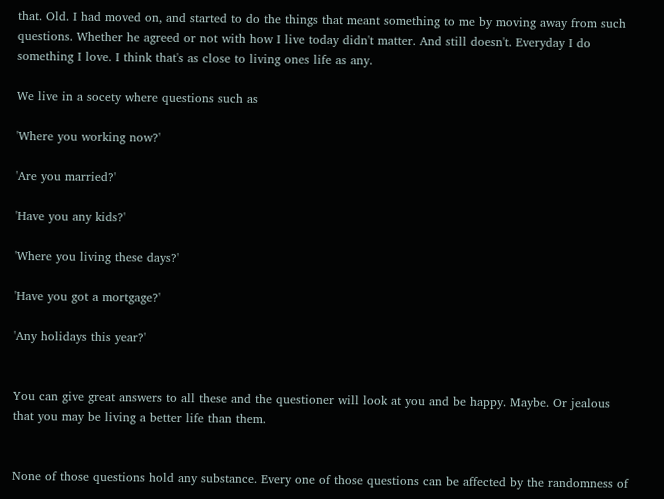that. Old. I had moved on, and started to do the things that meant something to me by moving away from such questions. Whether he agreed or not with how I live today didn't matter. And still doesn't. Everyday I do something I love. I think that's as close to living ones life as any.

We live in a socety where questions such as

'Where you working now?'

'Are you married?'

'Have you any kids?'

'Where you living these days?'

'Have you got a mortgage?'

'Any holidays this year?'


You can give great answers to all these and the questioner will look at you and be happy. Maybe. Or jealous that you may be living a better life than them.


None of those questions hold any substance. Every one of those questions can be affected by the randomness of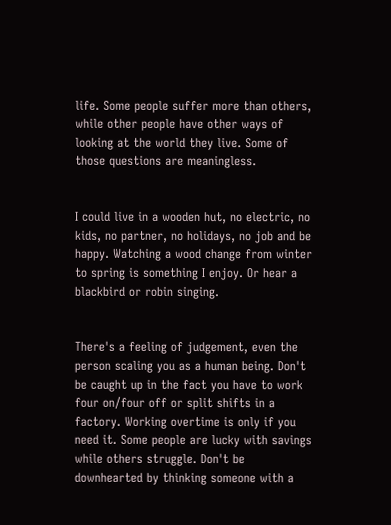life. Some people suffer more than others, while other people have other ways of looking at the world they live. Some of those questions are meaningless.


I could live in a wooden hut, no electric, no kids, no partner, no holidays, no job and be happy. Watching a wood change from winter to spring is something I enjoy. Or hear a blackbird or robin singing.


There's a feeling of judgement, even the person scaling you as a human being. Don't be caught up in the fact you have to work four on/four off or split shifts in a factory. Working overtime is only if you need it. Some people are lucky with savings while others struggle. Don't be downhearted by thinking someone with a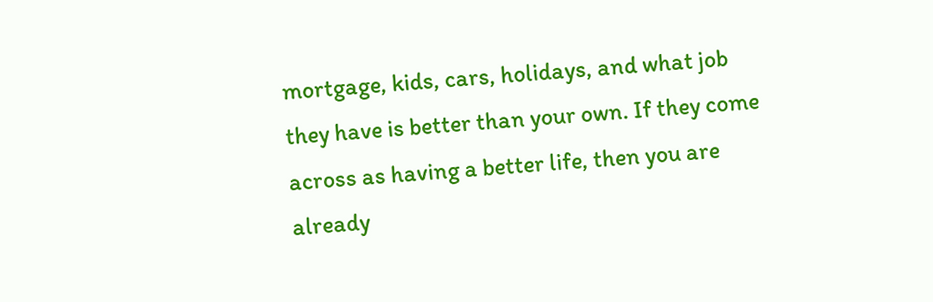mortgage, kids, cars, holidays, and what job they have is better than your own. If they come across as having a better life, then you are already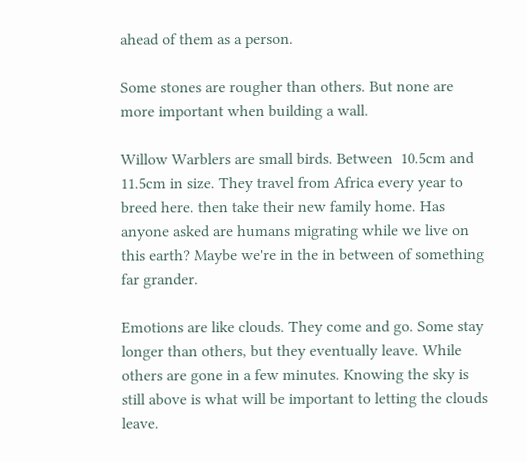ahead of them as a person.

Some stones are rougher than others. But none are more important when building a wall.

Willow Warblers are small birds. Between  10.5cm and 11.5cm in size. They travel from Africa every year to breed here. then take their new family home. Has anyone asked are humans migrating while we live on this earth? Maybe we're in the in between of something far grander.

Emotions are like clouds. They come and go. Some stay longer than others, but they eventually leave. While others are gone in a few minutes. Knowing the sky is still above is what will be important to letting the clouds leave.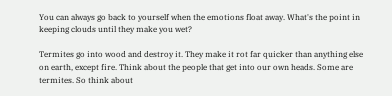You can always go back to yourself when the emotions float away. What's the point in keeping clouds until they make you wet?

Termites go into wood and destroy it. They make it rot far quicker than anything else on earth, except fire. Think about the people that get into our own heads. Some are termites. So think about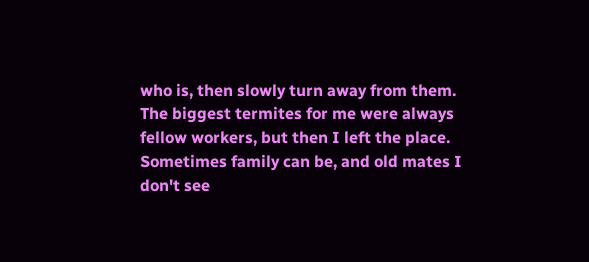who is, then slowly turn away from them. The biggest termites for me were always fellow workers, but then I left the place. Sometimes family can be, and old mates I don't see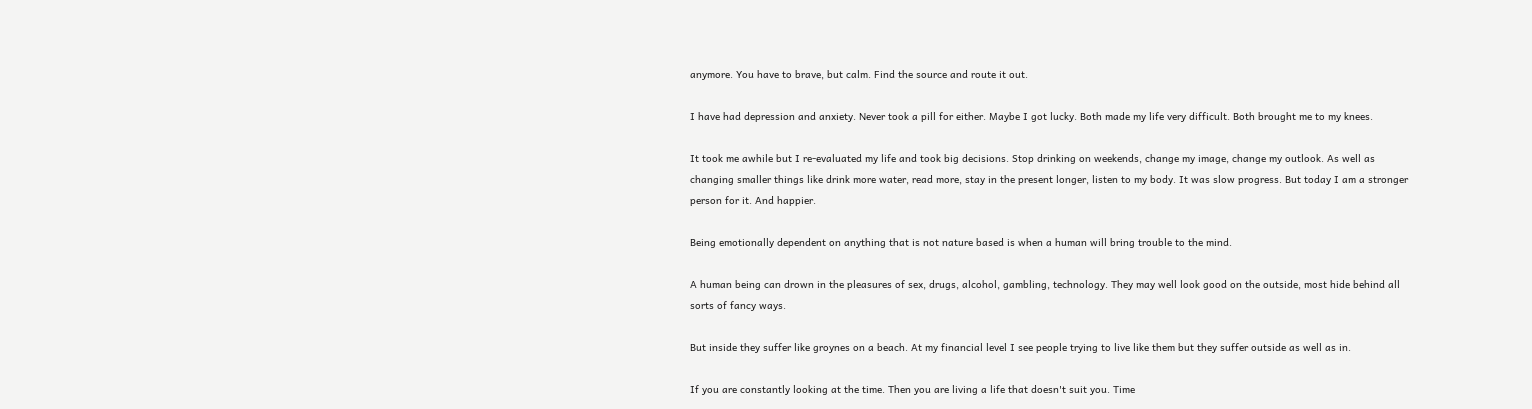anymore. You have to brave, but calm. Find the source and route it out.

I have had depression and anxiety. Never took a pill for either. Maybe I got lucky. Both made my life very difficult. Both brought me to my knees.

It took me awhile but I re-evaluated my life and took big decisions. Stop drinking on weekends, change my image, change my outlook. As well as changing smaller things like drink more water, read more, stay in the present longer, listen to my body. It was slow progress. But today I am a stronger person for it. And happier.

Being emotionally dependent on anything that is not nature based is when a human will bring trouble to the mind.

A human being can drown in the pleasures of sex, drugs, alcohol, gambling, technology. They may well look good on the outside, most hide behind all sorts of fancy ways.

But inside they suffer like groynes on a beach. At my financial level I see people trying to live like them but they suffer outside as well as in.

If you are constantly looking at the time. Then you are living a life that doesn't suit you. Time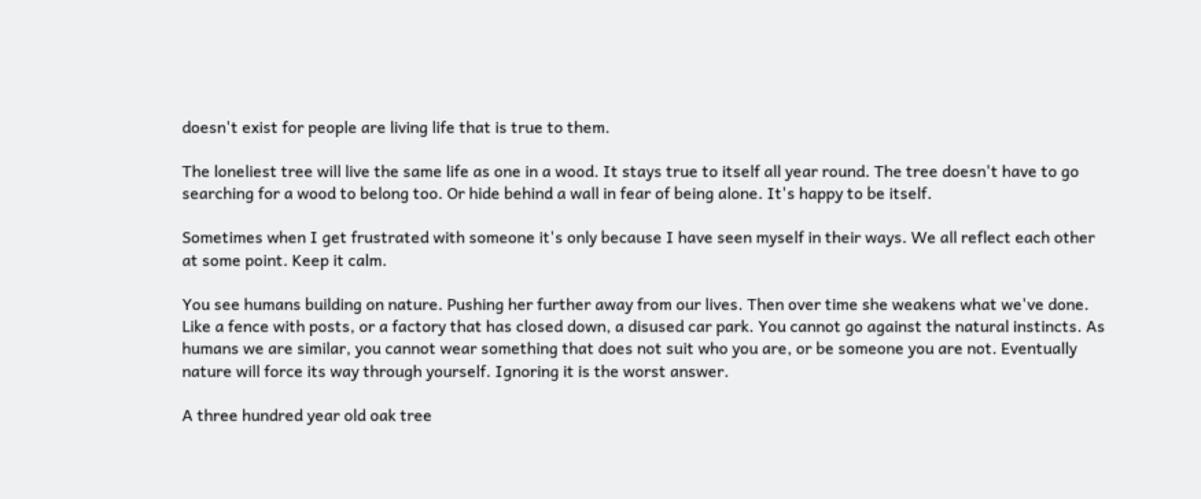doesn't exist for people are living life that is true to them.

The loneliest tree will live the same life as one in a wood. It stays true to itself all year round. The tree doesn't have to go searching for a wood to belong too. Or hide behind a wall in fear of being alone. It's happy to be itself.

Sometimes when I get frustrated with someone it's only because I have seen myself in their ways. We all reflect each other at some point. Keep it calm.

You see humans building on nature. Pushing her further away from our lives. Then over time she weakens what we've done. Like a fence with posts, or a factory that has closed down, a disused car park. You cannot go against the natural instincts. As humans we are similar, you cannot wear something that does not suit who you are, or be someone you are not. Eventually nature will force its way through yourself. Ignoring it is the worst answer.

A three hundred year old oak tree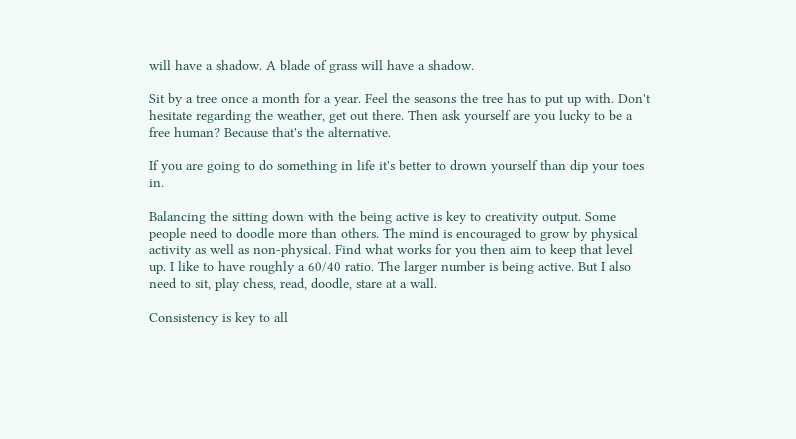will have a shadow. A blade of grass will have a shadow.

Sit by a tree once a month for a year. Feel the seasons the tree has to put up with. Don't hesitate regarding the weather, get out there. Then ask yourself are you lucky to be a free human? Because that's the alternative.

If you are going to do something in life it's better to drown yourself than dip your toes in.

Balancing the sitting down with the being active is key to creativity output. Some people need to doodle more than others. The mind is encouraged to grow by physical activity as well as non-physical. Find what works for you then aim to keep that level up. I like to have roughly a 60/40 ratio. The larger number is being active. But I also need to sit, play chess, read, doodle, stare at a wall.

Consistency is key to all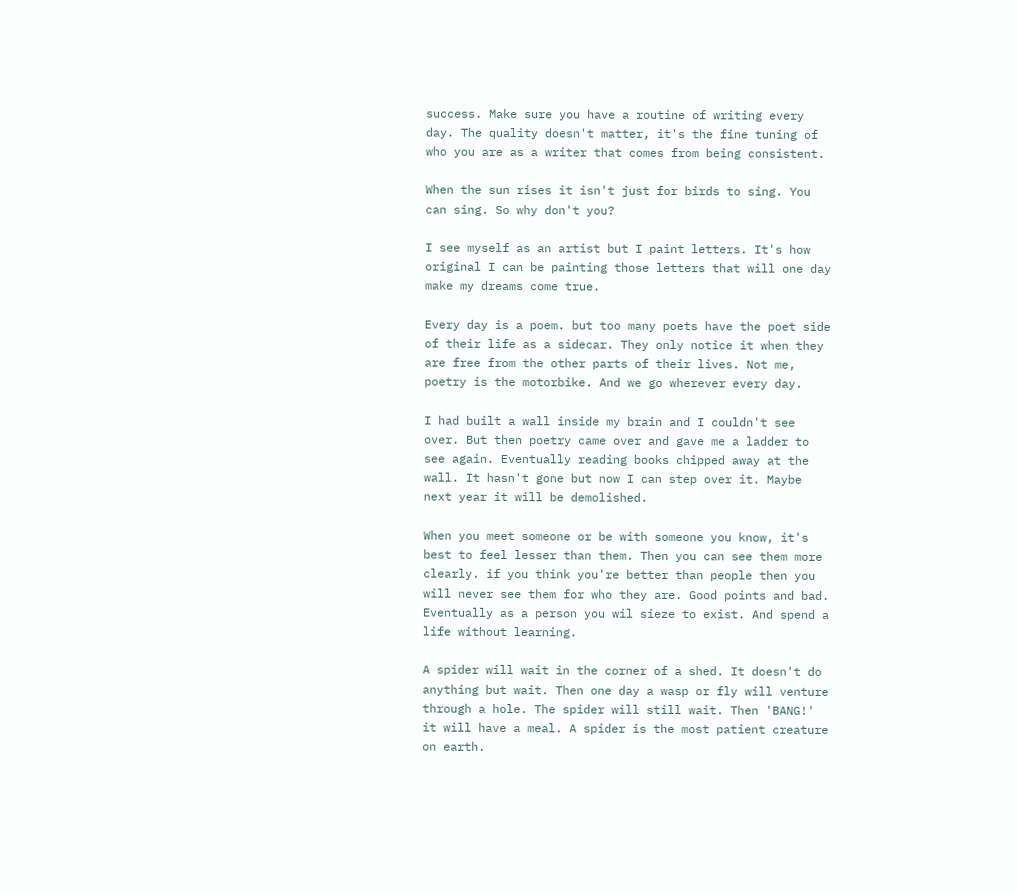success. Make sure you have a routine of writing every day. The quality doesn't matter, it's the fine tuning of who you are as a writer that comes from being consistent.

When the sun rises it isn't just for birds to sing. You can sing. So why don't you?

I see myself as an artist but I paint letters. It's how original I can be painting those letters that will one day make my dreams come true.

Every day is a poem. but too many poets have the poet side of their life as a sidecar. They only notice it when they are free from the other parts of their lives. Not me, poetry is the motorbike. And we go wherever every day.

I had built a wall inside my brain and I couldn't see over. But then poetry came over and gave me a ladder to see again. Eventually reading books chipped away at the wall. It hasn't gone but now I can step over it. Maybe next year it will be demolished.

When you meet someone or be with someone you know, it's best to feel lesser than them. Then you can see them more clearly. if you think you're better than people then you will never see them for who they are. Good points and bad. Eventually as a person you wil sieze to exist. And spend a life without learning.

A spider will wait in the corner of a shed. It doesn't do anything but wait. Then one day a wasp or fly will venture through a hole. The spider will still wait. Then 'BANG!' it will have a meal. A spider is the most patient creature on earth.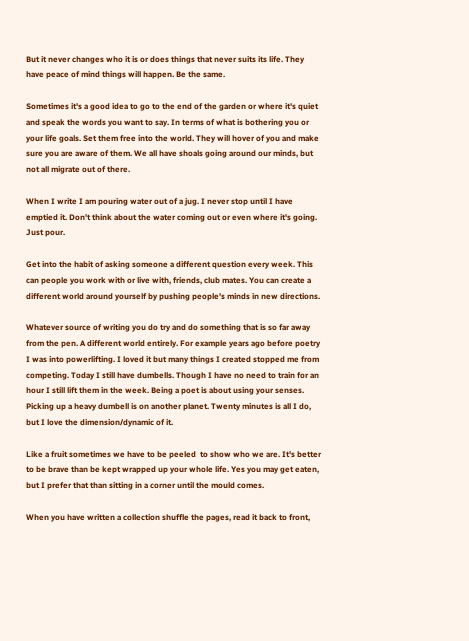But it never changes who it is or does things that never suits its life. They have peace of mind things will happen. Be the same.

Sometimes it's a good idea to go to the end of the garden or where it's quiet and speak the words you want to say. In terms of what is bothering you or your life goals. Set them free into the world. They will hover of you and make sure you are aware of them. We all have shoals going around our minds, but not all migrate out of there.

When I write I am pouring water out of a jug. I never stop until I have emptied it. Don't think about the water coming out or even where it's going. Just pour.

Get into the habit of asking someone a different question every week. This can people you work with or live with, friends, club mates. You can create a different world around yourself by pushing people's minds in new directions.

Whatever source of writing you do try and do something that is so far away from the pen. A different world entirely. For example years ago before poetry I was into powerlifting. I loved it but many things I created stopped me from competing. Today I still have dumbells. Though I have no need to train for an hour I still lift them in the week. Being a poet is about using your senses. Picking up a heavy dumbell is on another planet. Twenty minutes is all I do, but I love the dimension/dynamic of it.

Like a fruit sometimes we have to be peeled  to show who we are. It's better to be brave than be kept wrapped up your whole life. Yes you may get eaten, but I prefer that than sitting in a corner until the mould comes.

When you have written a collection shuffle the pages, read it back to front,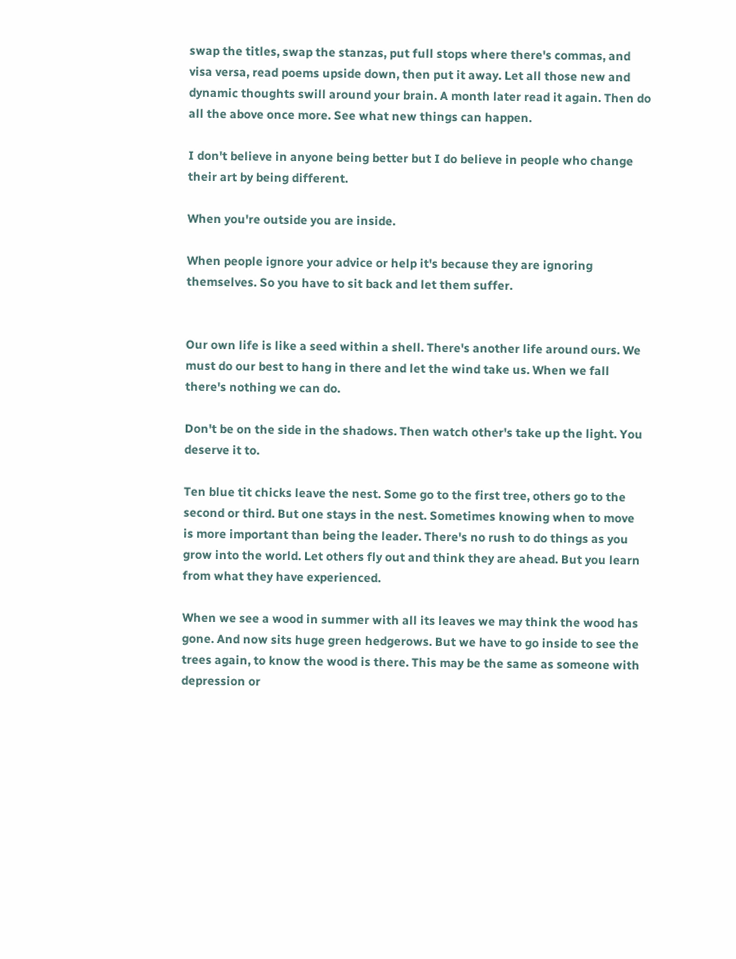swap the titles, swap the stanzas, put full stops where there's commas, and visa versa, read poems upside down, then put it away. Let all those new and dynamic thoughts swill around your brain. A month later read it again. Then do all the above once more. See what new things can happen.

I don't believe in anyone being better but I do believe in people who change their art by being different.

When you're outside you are inside.

When people ignore your advice or help it's because they are ignoring themselves. So you have to sit back and let them suffer.


Our own life is like a seed within a shell. There's another life around ours. We must do our best to hang in there and let the wind take us. When we fall there's nothing we can do.

Don't be on the side in the shadows. Then watch other's take up the light. You deserve it to.

Ten blue tit chicks leave the nest. Some go to the first tree, others go to the second or third. But one stays in the nest. Sometimes knowing when to move is more important than being the leader. There's no rush to do things as you grow into the world. Let others fly out and think they are ahead. But you learn from what they have experienced.

When we see a wood in summer with all its leaves we may think the wood has gone. And now sits huge green hedgerows. But we have to go inside to see the trees again, to know the wood is there. This may be the same as someone with depression or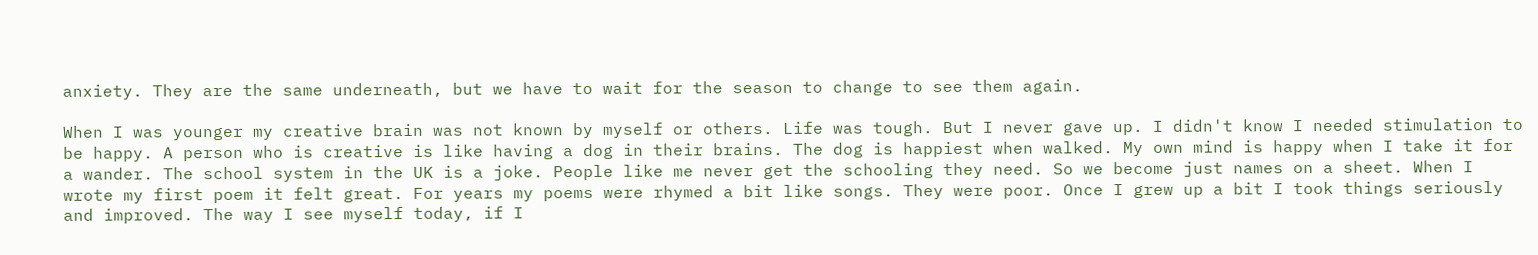anxiety. They are the same underneath, but we have to wait for the season to change to see them again.

When I was younger my creative brain was not known by myself or others. Life was tough. But I never gave up. I didn't know I needed stimulation to be happy. A person who is creative is like having a dog in their brains. The dog is happiest when walked. My own mind is happy when I take it for a wander. The school system in the UK is a joke. People like me never get the schooling they need. So we become just names on a sheet. When I wrote my first poem it felt great. For years my poems were rhymed a bit like songs. They were poor. Once I grew up a bit I took things seriously and improved. The way I see myself today, if I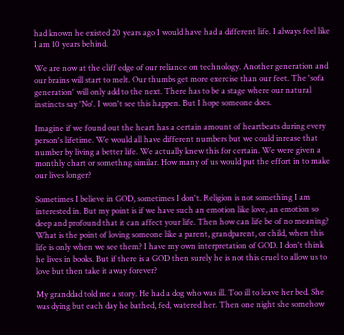had known he existed 20 years ago I would have had a different life. I always feel like I am 10 years behind.

We are now at the cliff edge of our reliance on technology. Another generation and our brains will start to melt. Our thumbs get more exercise than our feet. The 'sofa generation' will only add to the next. There has to be a stage where our natural instincts say 'No'. I won't see this happen. But I hope someone does.

Imagine if we found out the heart has a certain amount of heartbeats during every person's lifetime. We would all have different numbers but we could inrease that number by living a better life. We actually knew this for certain. We were given a monthly chart or somethng similar. How many of us would put the effort in to make our lives longer?

Sometimes I believe in GOD, sometimes I don't. Religion is not something I am interested in. But my point is if we have such an emotion like love, an emotion so deep and profound that it can affect your life. Then how can life be of no meaning? What is the point of loving someone like a parent, grandparent, or child, when this life is only when we see them? I have my own interpretation of GOD. I don't think he lives in books. But if there is a GOD then surely he is not this cruel to allow us to love but then take it away forever?

My granddad told me a story. He had a dog who was ill. Too ill to leave her bed. She was dying but each day he bathed, fed, watered her. Then one night she somehow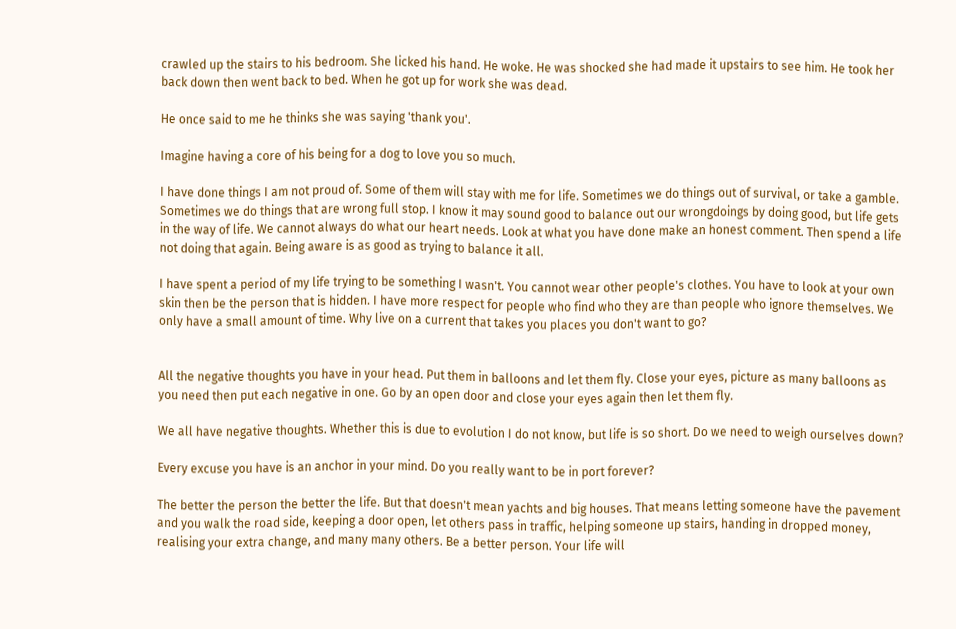crawled up the stairs to his bedroom. She licked his hand. He woke. He was shocked she had made it upstairs to see him. He took her back down then went back to bed. When he got up for work she was dead.

He once said to me he thinks she was saying 'thank you'.

Imagine having a core of his being for a dog to love you so much.

I have done things I am not proud of. Some of them will stay with me for life. Sometimes we do things out of survival, or take a gamble. Sometimes we do things that are wrong full stop. I know it may sound good to balance out our wrongdoings by doing good, but life gets in the way of life. We cannot always do what our heart needs. Look at what you have done make an honest comment. Then spend a life not doing that again. Being aware is as good as trying to balance it all.

I have spent a period of my life trying to be something I wasn't. You cannot wear other people's clothes. You have to look at your own skin then be the person that is hidden. I have more respect for people who find who they are than people who ignore themselves. We only have a small amount of time. Why live on a current that takes you places you don't want to go?


All the negative thoughts you have in your head. Put them in balloons and let them fly. Close your eyes, picture as many balloons as you need then put each negative in one. Go by an open door and close your eyes again then let them fly.

We all have negative thoughts. Whether this is due to evolution I do not know, but life is so short. Do we need to weigh ourselves down?

Every excuse you have is an anchor in your mind. Do you really want to be in port forever?

The better the person the better the life. But that doesn't mean yachts and big houses. That means letting someone have the pavement and you walk the road side, keeping a door open, let others pass in traffic, helping someone up stairs, handing in dropped money, realising your extra change, and many many others. Be a better person. Your life will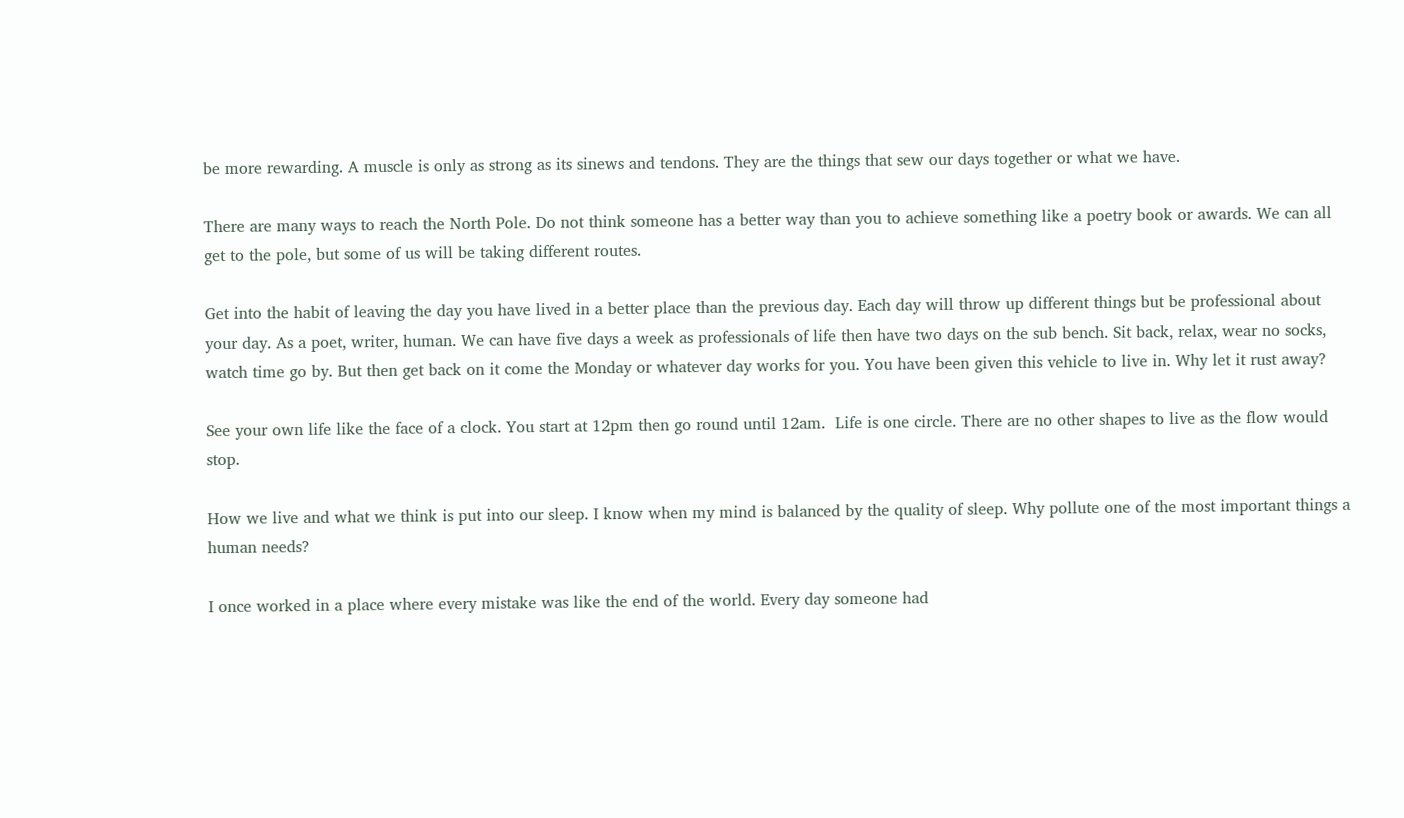be more rewarding. A muscle is only as strong as its sinews and tendons. They are the things that sew our days together or what we have.

There are many ways to reach the North Pole. Do not think someone has a better way than you to achieve something like a poetry book or awards. We can all get to the pole, but some of us will be taking different routes.

Get into the habit of leaving the day you have lived in a better place than the previous day. Each day will throw up different things but be professional about your day. As a poet, writer, human. We can have five days a week as professionals of life then have two days on the sub bench. Sit back, relax, wear no socks, watch time go by. But then get back on it come the Monday or whatever day works for you. You have been given this vehicle to live in. Why let it rust away?

See your own life like the face of a clock. You start at 12pm then go round until 12am.  Life is one circle. There are no other shapes to live as the flow would stop.

How we live and what we think is put into our sleep. I know when my mind is balanced by the quality of sleep. Why pollute one of the most important things a human needs?

I once worked in a place where every mistake was like the end of the world. Every day someone had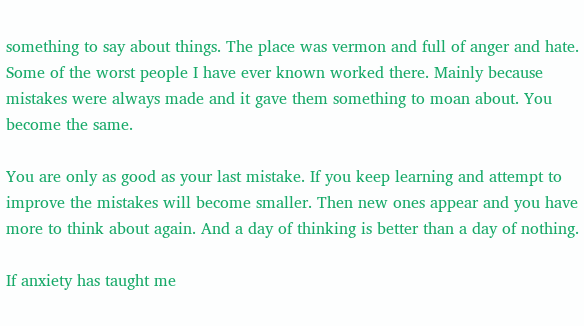something to say about things. The place was vermon and full of anger and hate. Some of the worst people I have ever known worked there. Mainly because mistakes were always made and it gave them something to moan about. You become the same.

You are only as good as your last mistake. If you keep learning and attempt to improve the mistakes will become smaller. Then new ones appear and you have more to think about again. And a day of thinking is better than a day of nothing.

If anxiety has taught me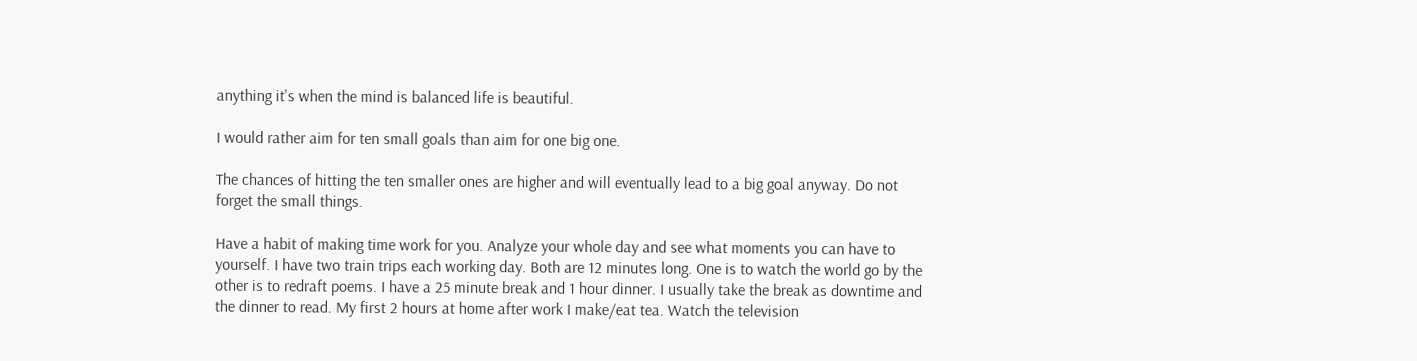anything it's when the mind is balanced life is beautiful.

I would rather aim for ten small goals than aim for one big one.

The chances of hitting the ten smaller ones are higher and will eventually lead to a big goal anyway. Do not forget the small things.

Have a habit of making time work for you. Analyze your whole day and see what moments you can have to yourself. I have two train trips each working day. Both are 12 minutes long. One is to watch the world go by the other is to redraft poems. I have a 25 minute break and 1 hour dinner. I usually take the break as downtime and the dinner to read. My first 2 hours at home after work I make/eat tea. Watch the television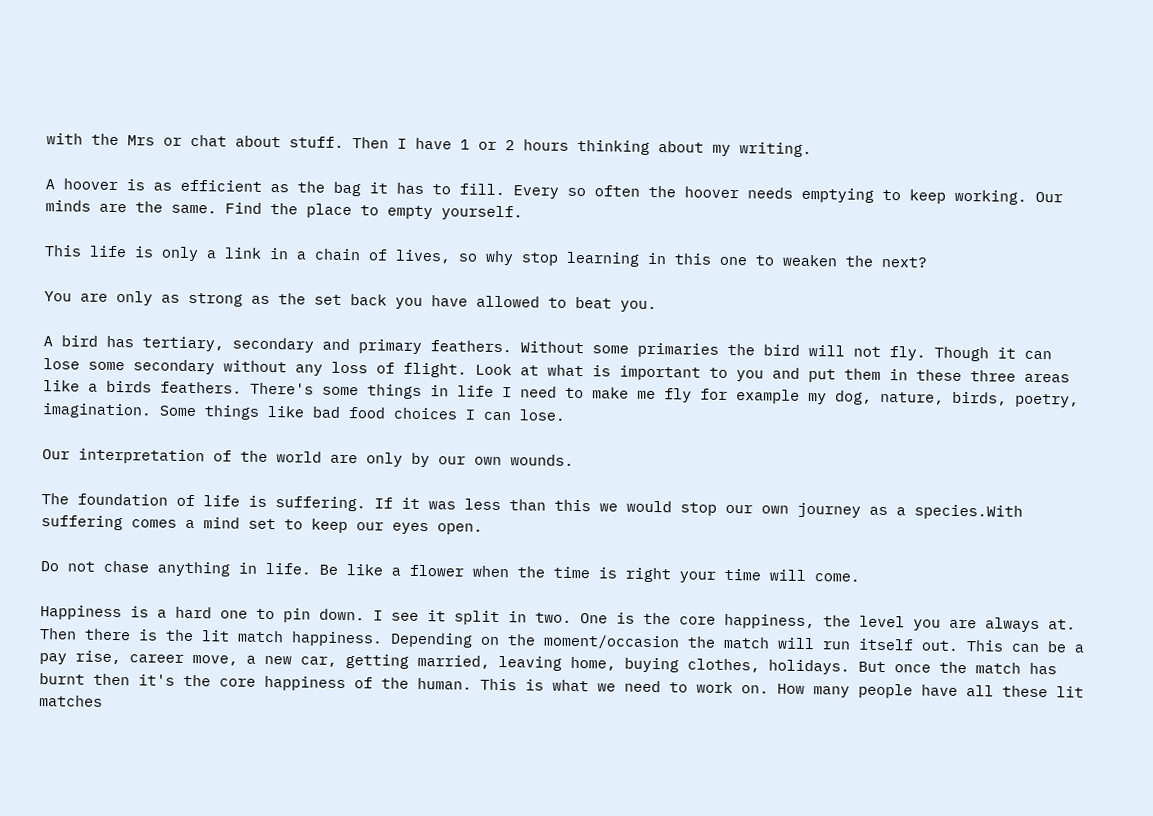with the Mrs or chat about stuff. Then I have 1 or 2 hours thinking about my writing.

A hoover is as efficient as the bag it has to fill. Every so often the hoover needs emptying to keep working. Our minds are the same. Find the place to empty yourself.

This life is only a link in a chain of lives, so why stop learning in this one to weaken the next?

You are only as strong as the set back you have allowed to beat you.

A bird has tertiary, secondary and primary feathers. Without some primaries the bird will not fly. Though it can lose some secondary without any loss of flight. Look at what is important to you and put them in these three areas like a birds feathers. There's some things in life I need to make me fly for example my dog, nature, birds, poetry, imagination. Some things like bad food choices I can lose.

Our interpretation of the world are only by our own wounds.

The foundation of life is suffering. If it was less than this we would stop our own journey as a species.With suffering comes a mind set to keep our eyes open.

Do not chase anything in life. Be like a flower when the time is right your time will come.

Happiness is a hard one to pin down. I see it split in two. One is the core happiness, the level you are always at. Then there is the lit match happiness. Depending on the moment/occasion the match will run itself out. This can be a pay rise, career move, a new car, getting married, leaving home, buying clothes, holidays. But once the match has burnt then it's the core happiness of the human. This is what we need to work on. How many people have all these lit matches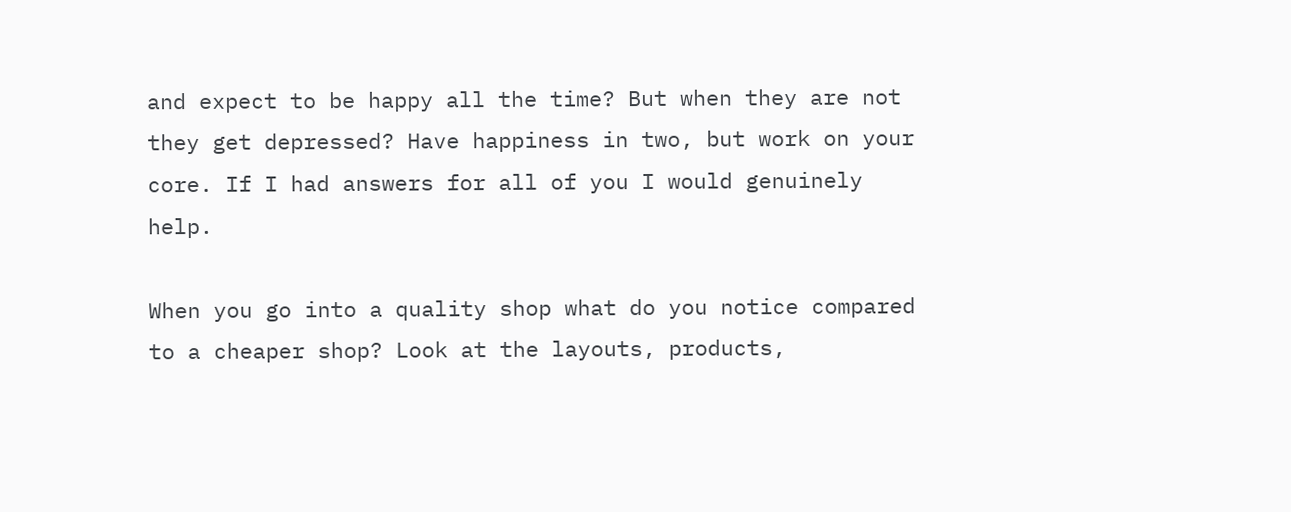and expect to be happy all the time? But when they are not they get depressed? Have happiness in two, but work on your core. If I had answers for all of you I would genuinely help.

When you go into a quality shop what do you notice compared to a cheaper shop? Look at the layouts, products,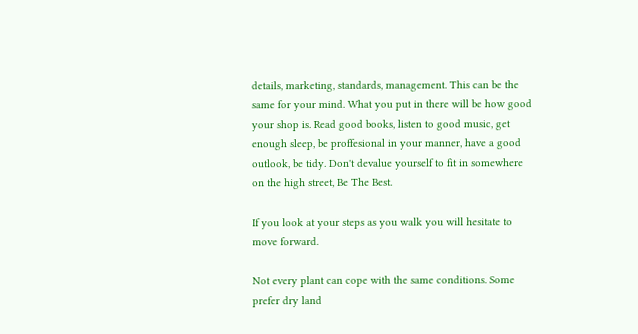details, marketing, standards, management. This can be the same for your mind. What you put in there will be how good your shop is. Read good books, listen to good music, get enough sleep, be proffesional in your manner, have a good outlook, be tidy. Don't devalue yourself to fit in somewhere on the high street, Be The Best.

If you look at your steps as you walk you will hesitate to move forward.

Not every plant can cope with the same conditions. Some prefer dry land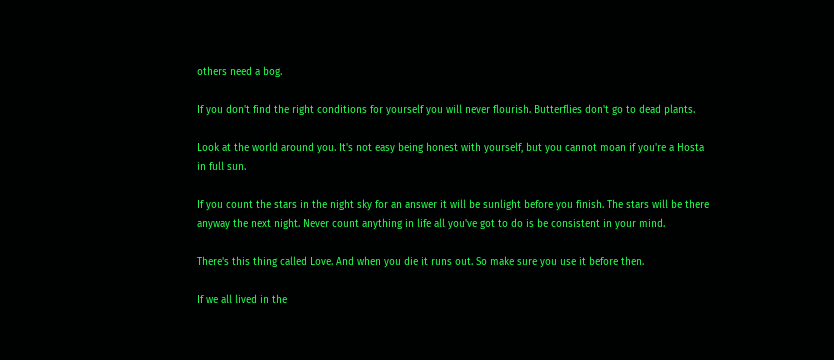others need a bog.

If you don't find the right conditions for yourself you will never flourish. Butterflies don't go to dead plants.

Look at the world around you. It's not easy being honest with yourself, but you cannot moan if you're a Hosta in full sun.

If you count the stars in the night sky for an answer it will be sunlight before you finish. The stars will be there anyway the next night. Never count anything in life all you've got to do is be consistent in your mind.

There's this thing called Love. And when you die it runs out. So make sure you use it before then.

If we all lived in the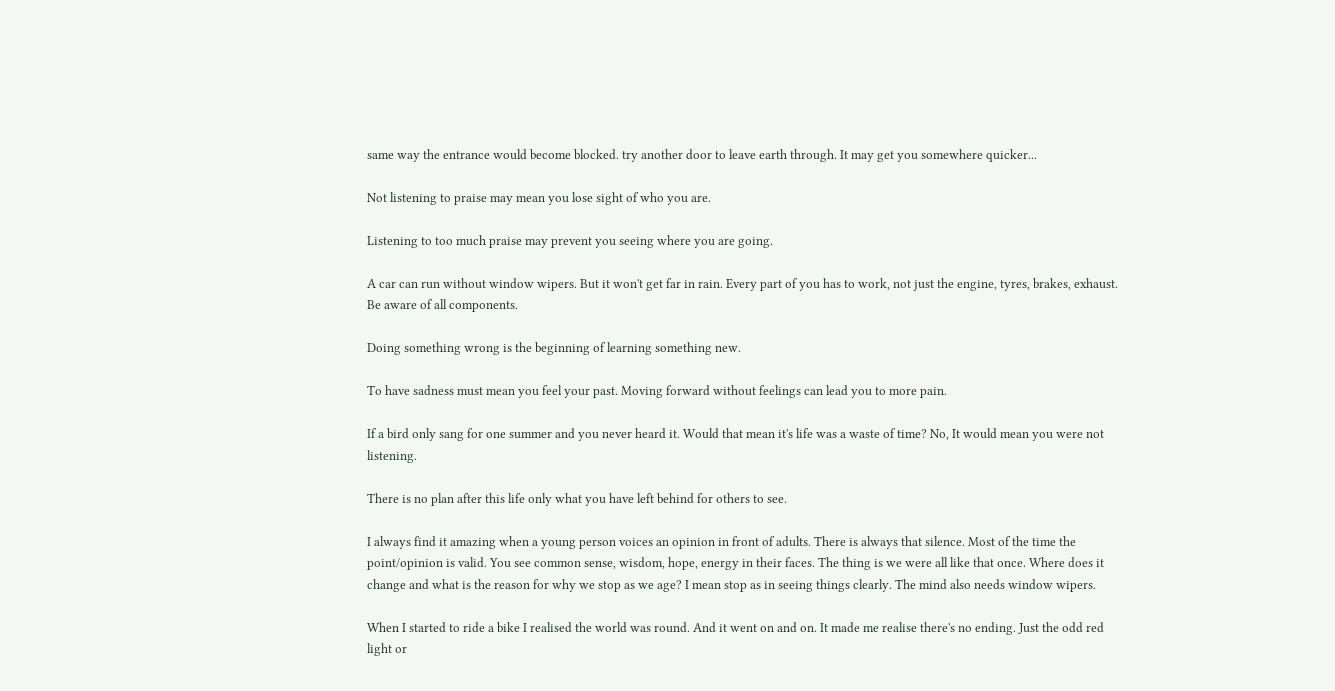same way the entrance would become blocked. try another door to leave earth through. It may get you somewhere quicker...

Not listening to praise may mean you lose sight of who you are.

Listening to too much praise may prevent you seeing where you are going.

A car can run without window wipers. But it won't get far in rain. Every part of you has to work, not just the engine, tyres, brakes, exhaust. Be aware of all components.

Doing something wrong is the beginning of learning something new.

To have sadness must mean you feel your past. Moving forward without feelings can lead you to more pain.

If a bird only sang for one summer and you never heard it. Would that mean it's life was a waste of time? No, It would mean you were not listening.

There is no plan after this life only what you have left behind for others to see.

I always find it amazing when a young person voices an opinion in front of adults. There is always that silence. Most of the time the point/opinion is valid. You see common sense, wisdom, hope, energy in their faces. The thing is we were all like that once. Where does it change and what is the reason for why we stop as we age? I mean stop as in seeing things clearly. The mind also needs window wipers.

When I started to ride a bike I realised the world was round. And it went on and on. It made me realise there's no ending. Just the odd red light or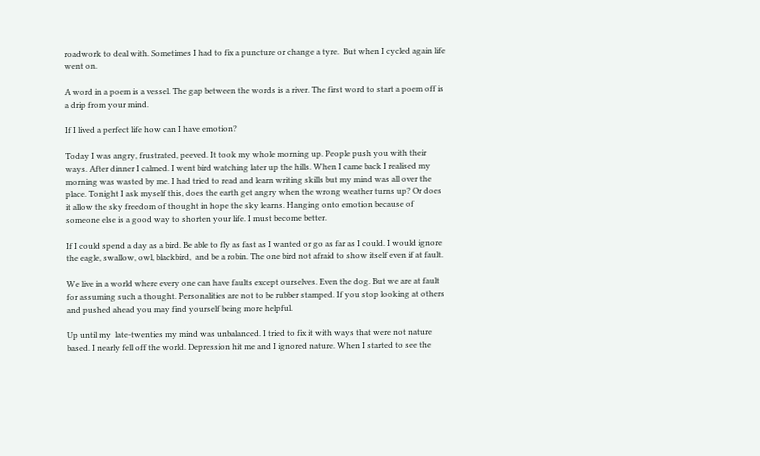roadwork to deal with. Sometimes I had to fix a puncture or change a tyre.  But when I cycled again life went on.

A word in a poem is a vessel. The gap between the words is a river. The first word to start a poem off is a drip from your mind.

If I lived a perfect life how can I have emotion?

Today I was angry, frustrated, peeved. It took my whole morning up. People push you with their ways. After dinner I calmed. I went bird watching later up the hills. When I came back I realised my morning was wasted by me. I had tried to read and learn writing skills but my mind was all over the place. Tonight I ask myself this, does the earth get angry when the wrong weather turns up? Or does it allow the sky freedom of thought in hope the sky learns. Hanging onto emotion because of someone else is a good way to shorten your life. I must become better.

If I could spend a day as a bird. Be able to fly as fast as I wanted or go as far as I could. I would ignore the eagle, swallow, owl, blackbird,  and be a robin. The one bird not afraid to show itself even if at fault.

We live in a world where every one can have faults except ourselves. Even the dog. But we are at fault for assuming such a thought. Personalities are not to be rubber stamped. If you stop looking at others and pushed ahead you may find yourself being more helpful.

Up until my  late-twenties my mind was unbalanced. I tried to fix it with ways that were not nature based. I nearly fell off the world. Depression hit me and I ignored nature. When I started to see the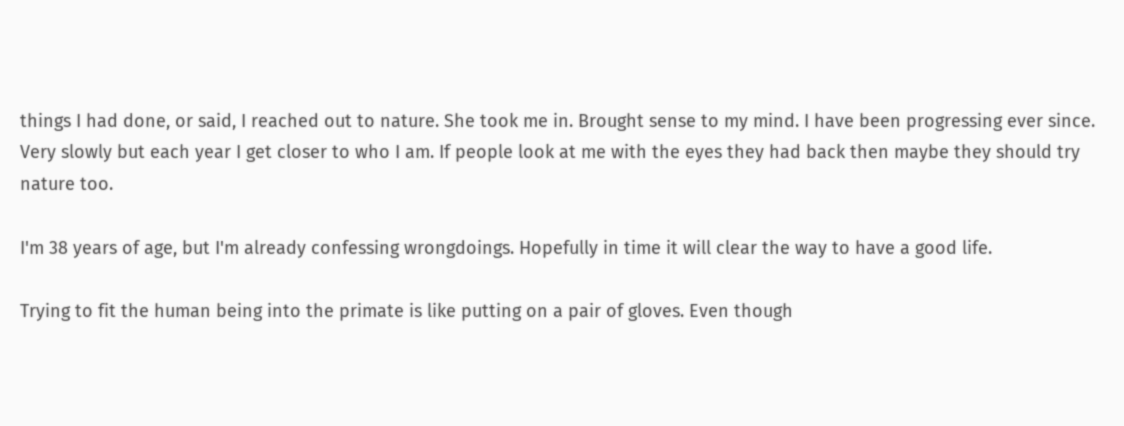things I had done, or said, I reached out to nature. She took me in. Brought sense to my mind. I have been progressing ever since. Very slowly but each year I get closer to who I am. If people look at me with the eyes they had back then maybe they should try nature too.

I'm 38 years of age, but I'm already confessing wrongdoings. Hopefully in time it will clear the way to have a good life.

Trying to fit the human being into the primate is like putting on a pair of gloves. Even though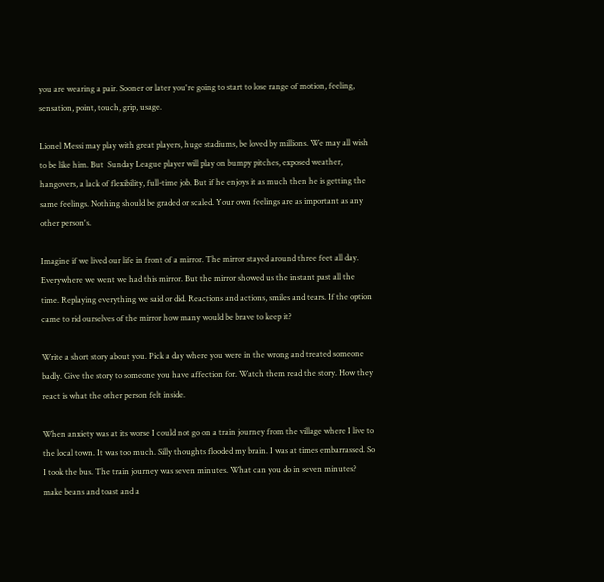you are wearing a pair. Sooner or later you're going to start to lose range of motion, feeling, sensation, point, touch, grip, usage.

Lionel Messi may play with great players, huge stadiums, be loved by millions. We may all wish to be like him. But  Sunday League player will play on bumpy pitches, exposed weather, hangovers, a lack of flexibility, full-time job. But if he enjoys it as much then he is getting the same feelings. Nothing should be graded or scaled. Your own feelings are as important as any other person's.

Imagine if we lived our life in front of a mirror. The mirror stayed around three feet all day. Everywhere we went we had this mirror. But the mirror showed us the instant past all the time. Replaying everything we said or did. Reactions and actions, smiles and tears. If the option came to rid ourselves of the mirror how many would be brave to keep it?

Write a short story about you. Pick a day where you were in the wrong and treated someone badly. Give the story to someone you have affection for. Watch them read the story. How they react is what the other person felt inside.

When anxiety was at its worse I could not go on a train journey from the village where I live to the local town. It was too much. Silly thoughts flooded my brain. I was at times embarrassed. So I took the bus. The train journey was seven minutes. What can you do in seven minutes? make beans and toast and a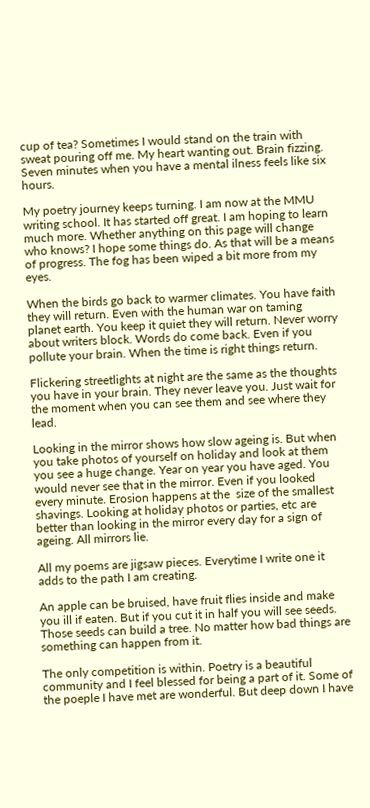cup of tea? Sometimes I would stand on the train with sweat pouring off me. My heart wanting out. Brain fizzing. Seven minutes when you have a mental ilness feels like six hours.

My poetry journey keeps turning. I am now at the MMU writing school. It has started off great. I am hoping to learn much more. Whether anything on this page will change who knows? I hope some things do. As that will be a means of progress. The fog has been wiped a bit more from my eyes.

When the birds go back to warmer climates. You have faith they will return. Even with the human war on taming planet earth. You keep it quiet they will return. Never worry about writers block. Words do come back. Even if you pollute your brain. When the time is right things return.

Flickering streetlights at night are the same as the thoughts you have in your brain. They never leave you. Just wait for the moment when you can see them and see where they lead.

Looking in the mirror shows how slow ageing is. But when you take photos of yourself on holiday and look at them you see a huge change. Year on year you have aged. You would never see that in the mirror. Even if you looked every minute. Erosion happens at the  size of the smallest shavings. Looking at holiday photos or parties, etc are better than looking in the mirror every day for a sign of ageing. All mirrors lie.

All my poems are jigsaw pieces. Everytime I write one it adds to the path I am creating.

An apple can be bruised, have fruit flies inside and make you ill if eaten. But if you cut it in half you will see seeds. Those seeds can build a tree. No matter how bad things are something can happen from it.

The only competition is within. Poetry is a beautiful community and I feel blessed for being a part of it. Some of the poeple I have met are wonderful. But deep down I have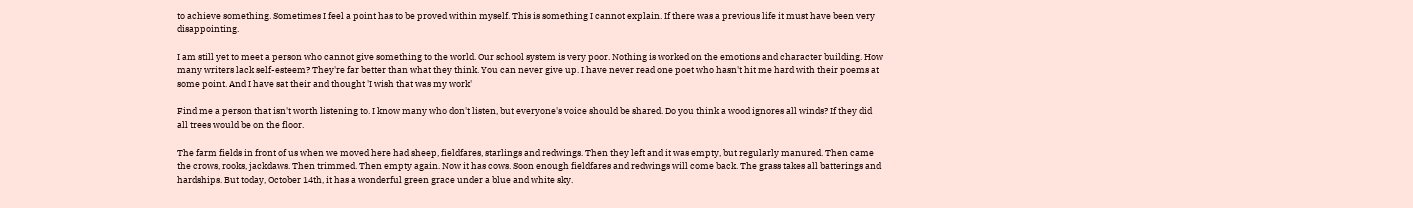to achieve something. Sometimes I feel a point has to be proved within myself. This is something I cannot explain. If there was a previous life it must have been very disappointing.

I am still yet to meet a person who cannot give something to the world. Our school system is very poor. Nothing is worked on the emotions and character building. How many writers lack self-esteem? They're far better than what they think. You can never give up. I have never read one poet who hasn't hit me hard with their poems at some point. And I have sat their and thought 'I wish that was my work'

Find me a person that isn't worth listening to. I know many who don't listen, but everyone's voice should be shared. Do you think a wood ignores all winds? If they did all trees would be on the floor.

The farm fields in front of us when we moved here had sheep, fieldfares, starlings and redwings. Then they left and it was empty, but regularly manured. Then came the crows, rooks, jackdaws. Then trimmed. Then empty again. Now it has cows. Soon enough fieldfares and redwings will come back. The grass takes all batterings and hardships. But today, October 14th, it has a wonderful green grace under a blue and white sky.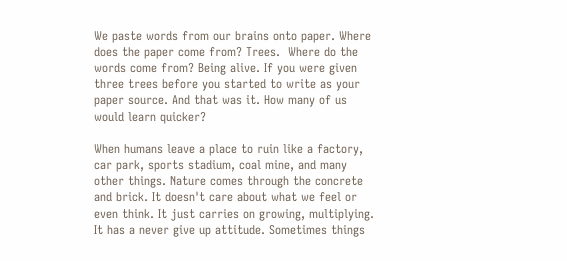We paste words from our brains onto paper. Where does the paper come from? Trees.  Where do the words come from? Being alive. If you were given three trees before you started to write as your paper source. And that was it. How many of us would learn quicker?

When humans leave a place to ruin like a factory, car park, sports stadium, coal mine, and many other things. Nature comes through the concrete and brick. It doesn't care about what we feel or even think. It just carries on growing, multiplying. It has a never give up attitude. Sometimes things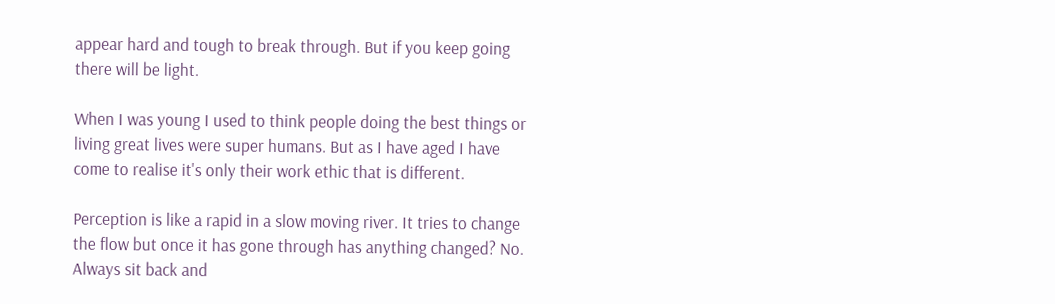appear hard and tough to break through. But if you keep going there will be light.

When I was young I used to think people doing the best things or living great lives were super humans. But as I have aged I have come to realise it's only their work ethic that is different.

Perception is like a rapid in a slow moving river. It tries to change the flow but once it has gone through has anything changed? No. Always sit back and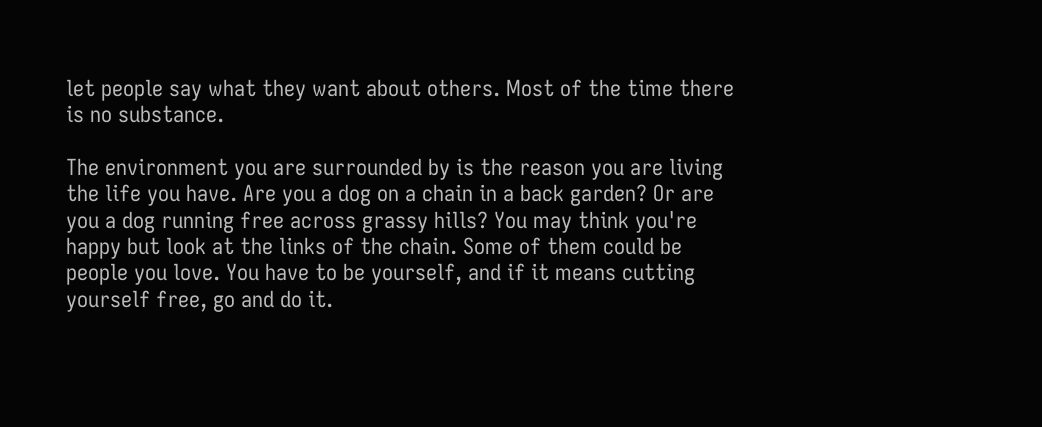let people say what they want about others. Most of the time there is no substance.

The environment you are surrounded by is the reason you are living the life you have. Are you a dog on a chain in a back garden? Or are you a dog running free across grassy hills? You may think you're happy but look at the links of the chain. Some of them could be people you love. You have to be yourself, and if it means cutting yourself free, go and do it.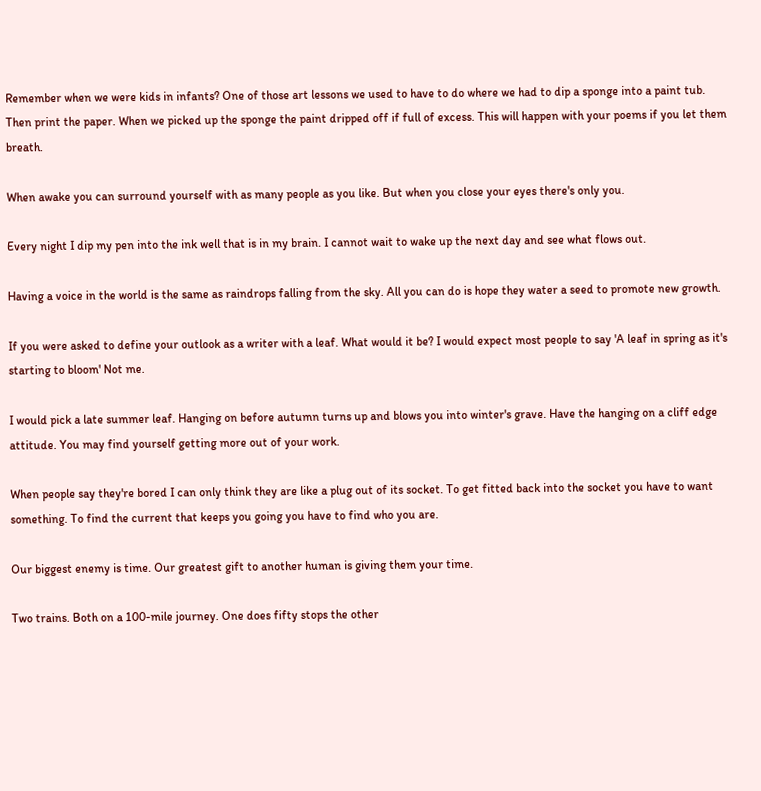Remember when we were kids in infants? One of those art lessons we used to have to do where we had to dip a sponge into a paint tub. Then print the paper. When we picked up the sponge the paint dripped off if full of excess. This will happen with your poems if you let them breath.

When awake you can surround yourself with as many people as you like. But when you close your eyes there's only you.

Every night I dip my pen into the ink well that is in my brain. I cannot wait to wake up the next day and see what flows out.

Having a voice in the world is the same as raindrops falling from the sky. All you can do is hope they water a seed to promote new growth.

If you were asked to define your outlook as a writer with a leaf. What would it be? I would expect most people to say 'A leaf in spring as it's starting to bloom' Not me.

I would pick a late summer leaf. Hanging on before autumn turns up and blows you into winter's grave. Have the hanging on a cliff edge attitude. You may find yourself getting more out of your work.

When people say they're bored I can only think they are like a plug out of its socket. To get fitted back into the socket you have to want something. To find the current that keeps you going you have to find who you are.

Our biggest enemy is time. Our greatest gift to another human is giving them your time.

Two trains. Both on a 100-mile journey. One does fifty stops the other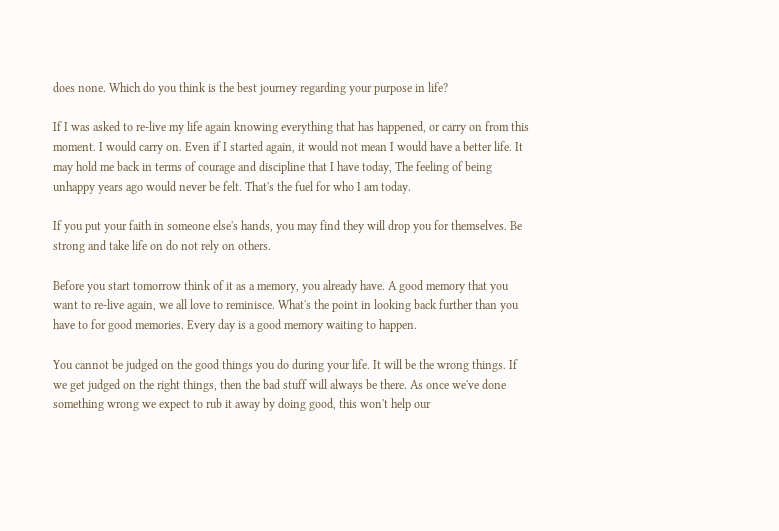does none. Which do you think is the best journey regarding your purpose in life?

If I was asked to re-live my life again knowing everything that has happened, or carry on from this moment. I would carry on. Even if I started again, it would not mean I would have a better life. It may hold me back in terms of courage and discipline that I have today, The feeling of being unhappy years ago would never be felt. That's the fuel for who I am today.

If you put your faith in someone else's hands, you may find they will drop you for themselves. Be strong and take life on do not rely on others.

Before you start tomorrow think of it as a memory, you already have. A good memory that you want to re-live again, we all love to reminisce. What's the point in looking back further than you have to for good memories. Every day is a good memory waiting to happen.

You cannot be judged on the good things you do during your life. It will be the wrong things. If we get judged on the right things, then the bad stuff will always be there. As once we've done something wrong we expect to rub it away by doing good, this won't help our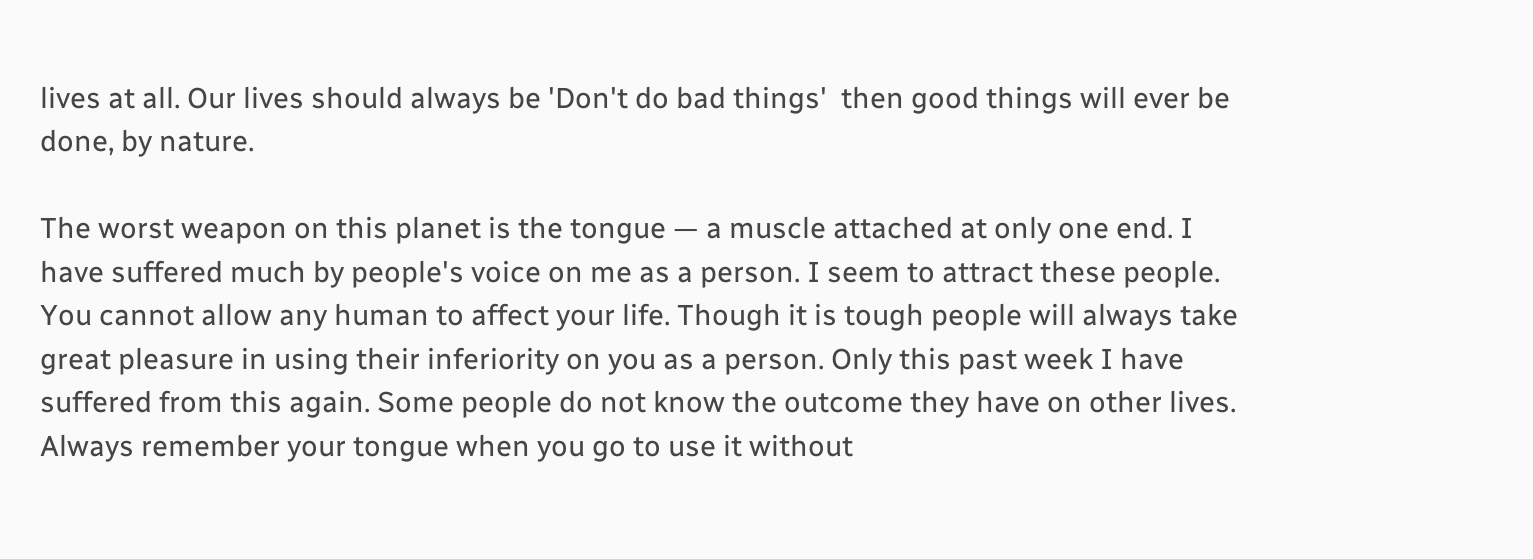lives at all. Our lives should always be 'Don't do bad things'  then good things will ever be done, by nature.

The worst weapon on this planet is the tongue — a muscle attached at only one end. I have suffered much by people's voice on me as a person. I seem to attract these people. You cannot allow any human to affect your life. Though it is tough people will always take great pleasure in using their inferiority on you as a person. Only this past week I have suffered from this again. Some people do not know the outcome they have on other lives. Always remember your tongue when you go to use it without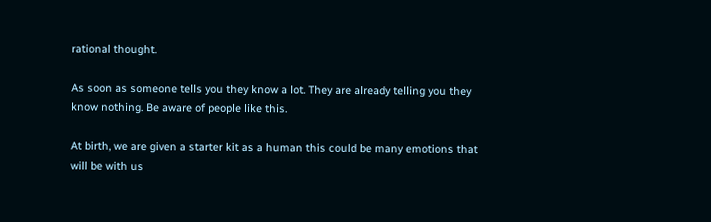rational thought.

As soon as someone tells you they know a lot. They are already telling you they know nothing. Be aware of people like this.

At birth, we are given a starter kit as a human this could be many emotions that will be with us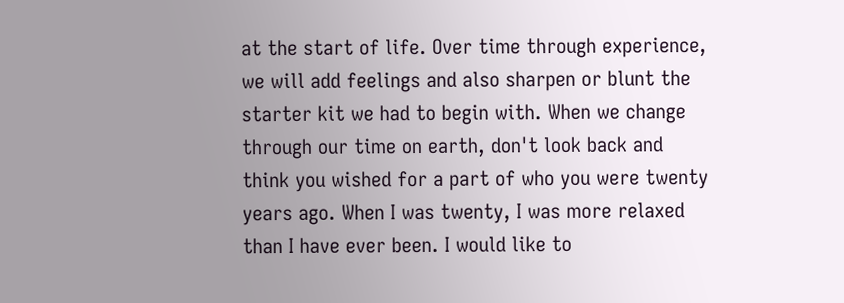at the start of life. Over time through experience, we will add feelings and also sharpen or blunt the starter kit we had to begin with. When we change through our time on earth, don't look back and think you wished for a part of who you were twenty years ago. When I was twenty, I was more relaxed than I have ever been. I would like to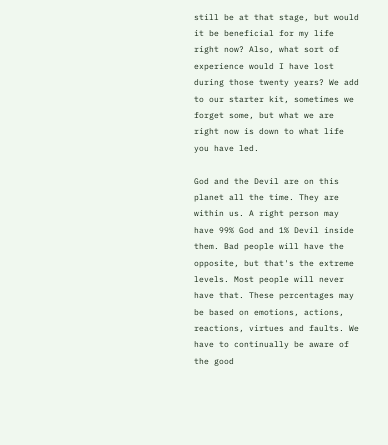still be at that stage, but would it be beneficial for my life right now? Also, what sort of experience would I have lost during those twenty years? We add to our starter kit, sometimes we forget some, but what we are right now is down to what life you have led.

God and the Devil are on this planet all the time. They are within us. A right person may have 99% God and 1% Devil inside them. Bad people will have the opposite, but that's the extreme levels. Most people will never have that. These percentages may be based on emotions, actions, reactions, virtues and faults. We have to continually be aware of the good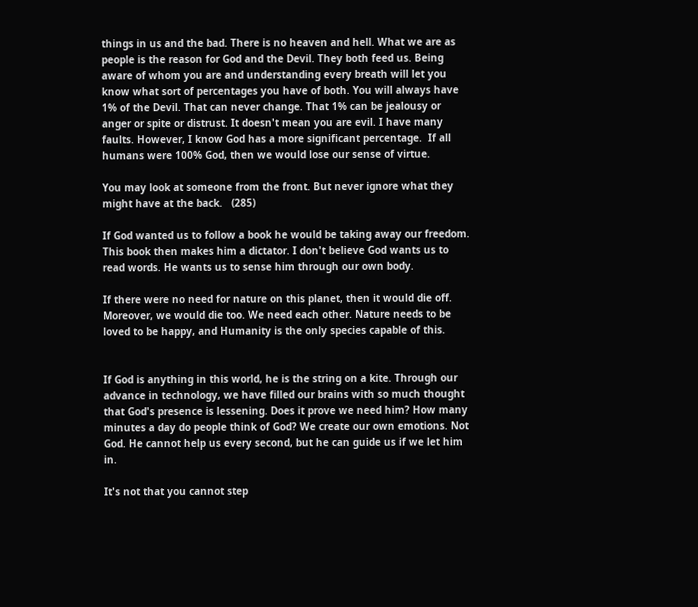things in us and the bad. There is no heaven and hell. What we are as people is the reason for God and the Devil. They both feed us. Being aware of whom you are and understanding every breath will let you know what sort of percentages you have of both. You will always have 1% of the Devil. That can never change. That 1% can be jealousy or anger or spite or distrust. It doesn't mean you are evil. I have many faults. However, I know God has a more significant percentage.  If all humans were 100% God, then we would lose our sense of virtue.

You may look at someone from the front. But never ignore what they might have at the back.   (285)

If God wanted us to follow a book he would be taking away our freedom. This book then makes him a dictator. I don't believe God wants us to read words. He wants us to sense him through our own body.

If there were no need for nature on this planet, then it would die off. Moreover, we would die too. We need each other. Nature needs to be loved to be happy, and Humanity is the only species capable of this.


If God is anything in this world, he is the string on a kite. Through our advance in technology, we have filled our brains with so much thought that God's presence is lessening. Does it prove we need him? How many minutes a day do people think of God? We create our own emotions. Not God. He cannot help us every second, but he can guide us if we let him in.

It's not that you cannot step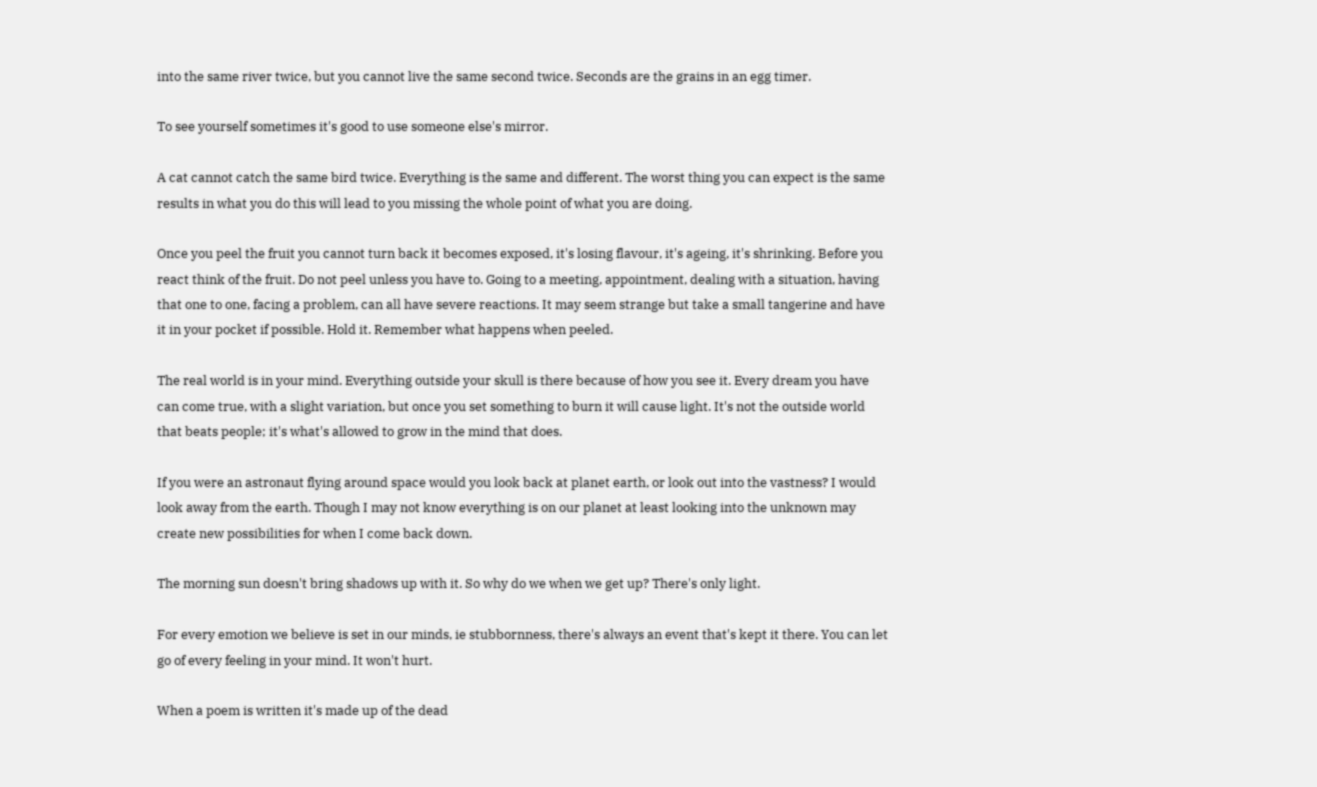into the same river twice, but you cannot live the same second twice. Seconds are the grains in an egg timer.

To see yourself sometimes it's good to use someone else's mirror.

A cat cannot catch the same bird twice. Everything is the same and different. The worst thing you can expect is the same results in what you do this will lead to you missing the whole point of what you are doing.

Once you peel the fruit you cannot turn back it becomes exposed, it's losing flavour, it's ageing, it's shrinking. Before you react think of the fruit. Do not peel unless you have to. Going to a meeting, appointment, dealing with a situation, having that one to one, facing a problem, can all have severe reactions. It may seem strange but take a small tangerine and have it in your pocket if possible. Hold it. Remember what happens when peeled.

The real world is in your mind. Everything outside your skull is there because of how you see it. Every dream you have can come true, with a slight variation, but once you set something to burn it will cause light. It's not the outside world that beats people; it's what's allowed to grow in the mind that does.

If you were an astronaut flying around space would you look back at planet earth, or look out into the vastness? I would look away from the earth. Though I may not know everything is on our planet at least looking into the unknown may create new possibilities for when I come back down.

The morning sun doesn't bring shadows up with it. So why do we when we get up? There's only light.

For every emotion we believe is set in our minds, ie stubbornness, there's always an event that's kept it there. You can let go of every feeling in your mind. It won't hurt.

When a poem is written it's made up of the dead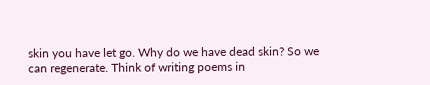skin you have let go. Why do we have dead skin? So we can regenerate. Think of writing poems in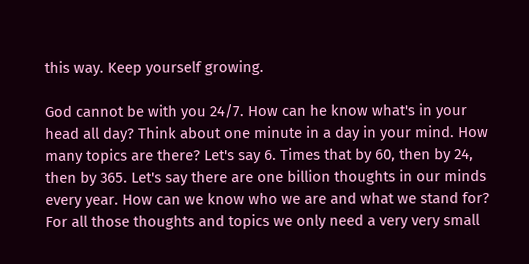this way. Keep yourself growing.

God cannot be with you 24/7. How can he know what's in your head all day? Think about one minute in a day in your mind. How many topics are there? Let's say 6. Times that by 60, then by 24, then by 365. Let's say there are one billion thoughts in our minds every year. How can we know who we are and what we stand for? For all those thoughts and topics we only need a very very small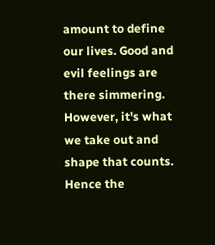amount to define our lives. Good and evil feelings are there simmering. However, it's what we take out and shape that counts. Hence the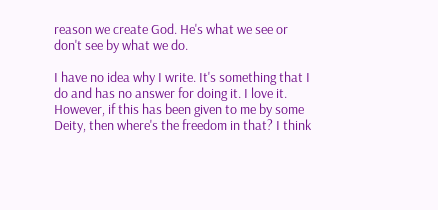reason we create God. He's what we see or don't see by what we do.

I have no idea why I write. It's something that I do and has no answer for doing it. I love it. However, if this has been given to me by some Deity, then where's the freedom in that? I think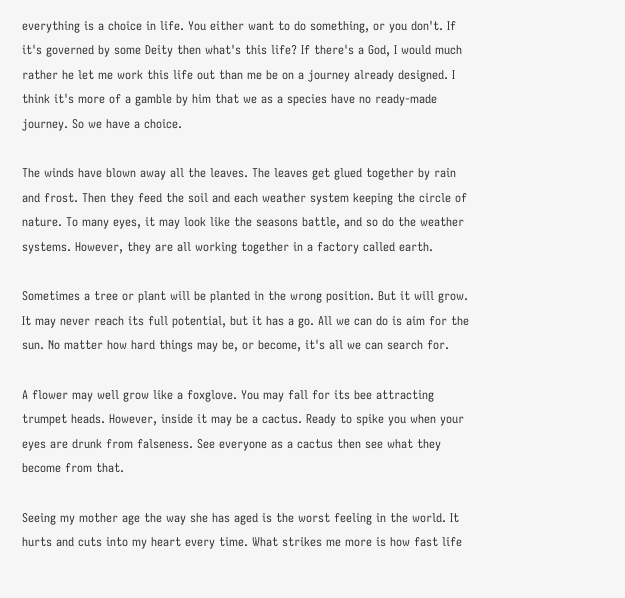everything is a choice in life. You either want to do something, or you don't. If it's governed by some Deity then what's this life? If there's a God, I would much rather he let me work this life out than me be on a journey already designed. I think it's more of a gamble by him that we as a species have no ready-made journey. So we have a choice.

The winds have blown away all the leaves. The leaves get glued together by rain and frost. Then they feed the soil and each weather system keeping the circle of nature. To many eyes, it may look like the seasons battle, and so do the weather systems. However, they are all working together in a factory called earth.

Sometimes a tree or plant will be planted in the wrong position. But it will grow. It may never reach its full potential, but it has a go. All we can do is aim for the sun. No matter how hard things may be, or become, it's all we can search for.

A flower may well grow like a foxglove. You may fall for its bee attracting trumpet heads. However, inside it may be a cactus. Ready to spike you when your eyes are drunk from falseness. See everyone as a cactus then see what they become from that.

Seeing my mother age the way she has aged is the worst feeling in the world. It hurts and cuts into my heart every time. What strikes me more is how fast life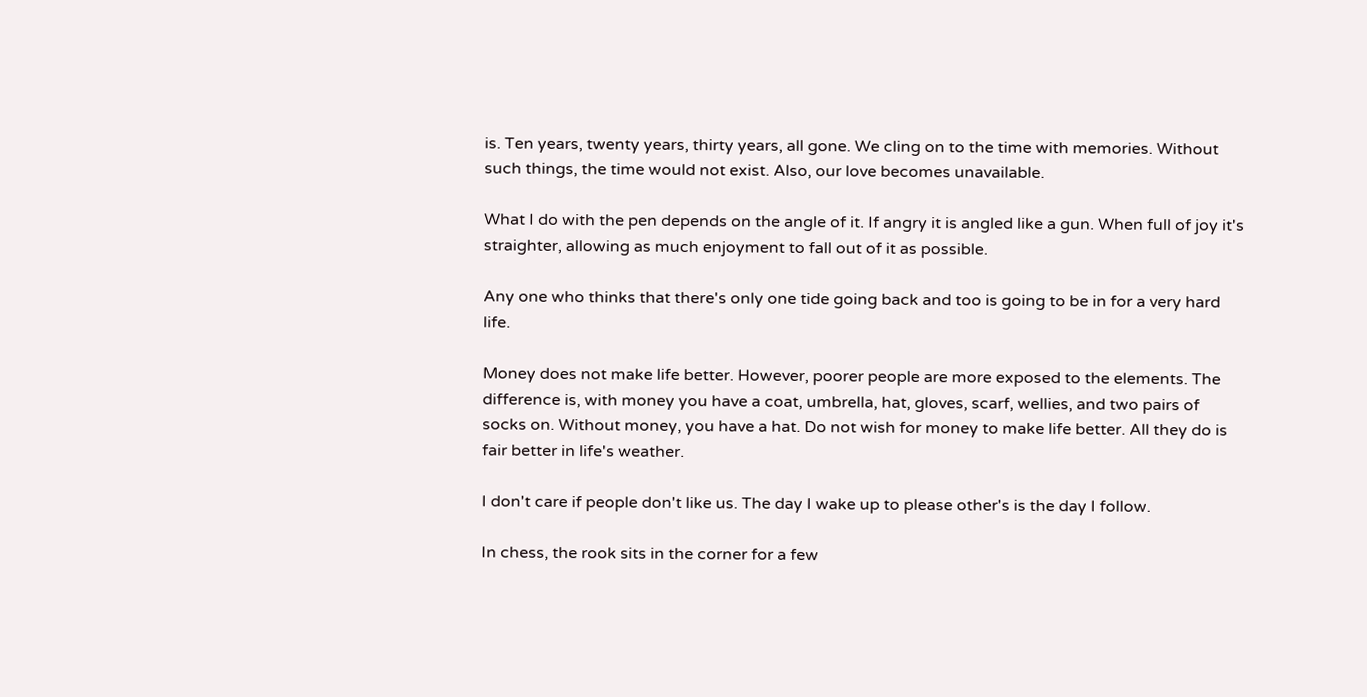is. Ten years, twenty years, thirty years, all gone. We cling on to the time with memories. Without such things, the time would not exist. Also, our love becomes unavailable.

What I do with the pen depends on the angle of it. If angry it is angled like a gun. When full of joy it's straighter, allowing as much enjoyment to fall out of it as possible.

Any one who thinks that there's only one tide going back and too is going to be in for a very hard life.

Money does not make life better. However, poorer people are more exposed to the elements. The difference is, with money you have a coat, umbrella, hat, gloves, scarf, wellies, and two pairs of socks on. Without money, you have a hat. Do not wish for money to make life better. All they do is fair better in life's weather.

I don't care if people don't like us. The day I wake up to please other's is the day I follow.

In chess, the rook sits in the corner for a few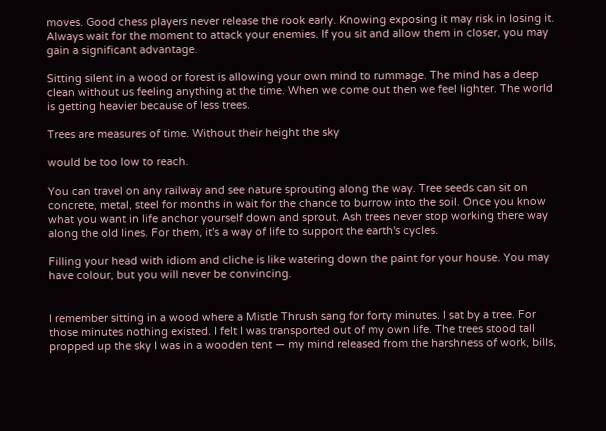moves. Good chess players never release the rook early. Knowing exposing it may risk in losing it. Always wait for the moment to attack your enemies. If you sit and allow them in closer, you may gain a significant advantage.

Sitting silent in a wood or forest is allowing your own mind to rummage. The mind has a deep clean without us feeling anything at the time. When we come out then we feel lighter. The world is getting heavier because of less trees.

Trees are measures of time. Without their height the sky

would be too low to reach.

You can travel on any railway and see nature sprouting along the way. Tree seeds can sit on concrete, metal, steel for months in wait for the chance to burrow into the soil. Once you know what you want in life anchor yourself down and sprout. Ash trees never stop working there way along the old lines. For them, it's a way of life to support the earth's cycles.

Filling your head with idiom and cliche is like watering down the paint for your house. You may have colour, but you will never be convincing.


I remember sitting in a wood where a Mistle Thrush sang for forty minutes. I sat by a tree. For those minutes nothing existed. I felt I was transported out of my own life. The trees stood tall propped up the sky I was in a wooden tent — my mind released from the harshness of work, bills,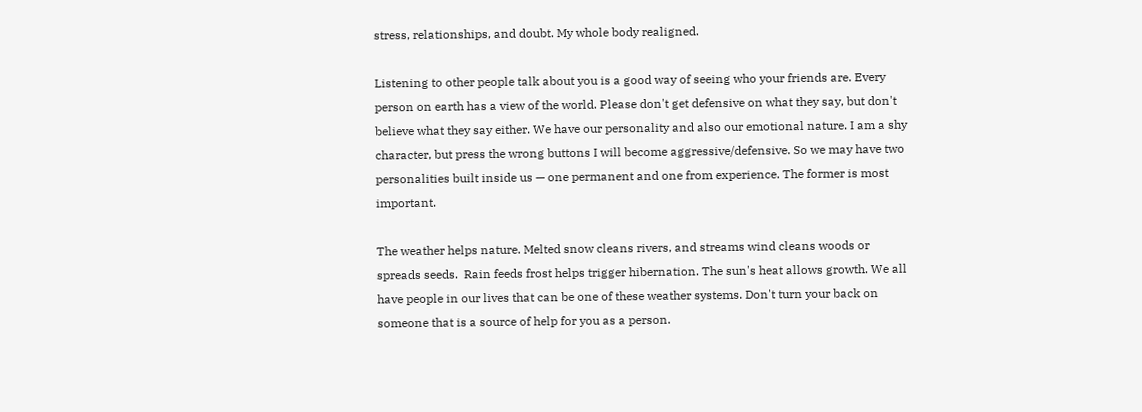stress, relationships, and doubt. My whole body realigned.

Listening to other people talk about you is a good way of seeing who your friends are. Every person on earth has a view of the world. Please don't get defensive on what they say, but don't believe what they say either. We have our personality and also our emotional nature. I am a shy character, but press the wrong buttons I will become aggressive/defensive. So we may have two personalities built inside us — one permanent and one from experience. The former is most important.

The weather helps nature. Melted snow cleans rivers, and streams wind cleans woods or spreads seeds.  Rain feeds frost helps trigger hibernation. The sun's heat allows growth. We all have people in our lives that can be one of these weather systems. Don't turn your back on someone that is a source of help for you as a person.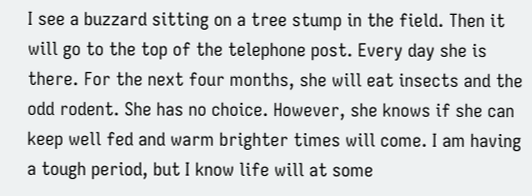I see a buzzard sitting on a tree stump in the field. Then it will go to the top of the telephone post. Every day she is there. For the next four months, she will eat insects and the odd rodent. She has no choice. However, she knows if she can keep well fed and warm brighter times will come. I am having a tough period, but I know life will at some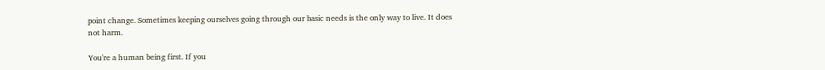point change. Sometimes keeping ourselves going through our basic needs is the only way to live. It does not harm.

You're a human being first. If you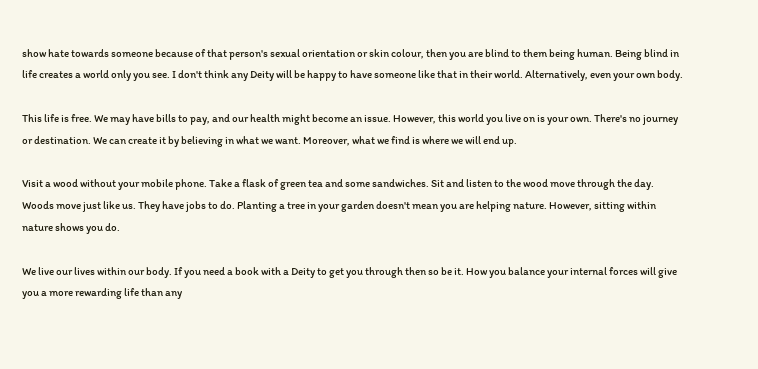show hate towards someone because of that person's sexual orientation or skin colour, then you are blind to them being human. Being blind in life creates a world only you see. I don't think any Deity will be happy to have someone like that in their world. Alternatively, even your own body.

This life is free. We may have bills to pay, and our health might become an issue. However, this world you live on is your own. There's no journey or destination. We can create it by believing in what we want. Moreover, what we find is where we will end up.

Visit a wood without your mobile phone. Take a flask of green tea and some sandwiches. Sit and listen to the wood move through the day. Woods move just like us. They have jobs to do. Planting a tree in your garden doesn't mean you are helping nature. However, sitting within nature shows you do.

We live our lives within our body. If you need a book with a Deity to get you through then so be it. How you balance your internal forces will give you a more rewarding life than any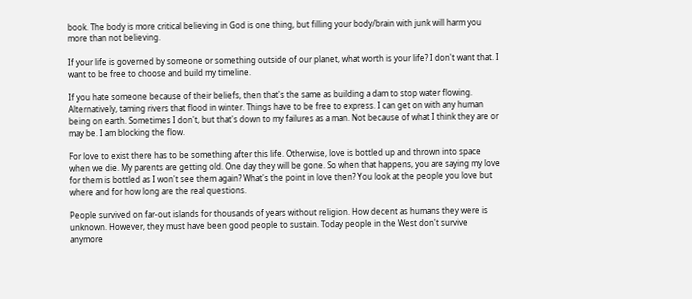book. The body is more critical believing in God is one thing, but filling your body/brain with junk will harm you more than not believing.

If your life is governed by someone or something outside of our planet, what worth is your life? I don't want that. I want to be free to choose and build my timeline.

If you hate someone because of their beliefs, then that's the same as building a dam to stop water flowing. Alternatively, taming rivers that flood in winter. Things have to be free to express. I can get on with any human being on earth. Sometimes I don't, but that's down to my failures as a man. Not because of what I think they are or may be. I am blocking the flow.

For love to exist there has to be something after this life. Otherwise, love is bottled up and thrown into space when we die. My parents are getting old. One day they will be gone. So when that happens, you are saying my love for them is bottled as I won't see them again? What's the point in love then? You look at the people you love but where and for how long are the real questions.

People survived on far-out islands for thousands of years without religion. How decent as humans they were is unknown. However, they must have been good people to sustain. Today people in the West don't survive anymore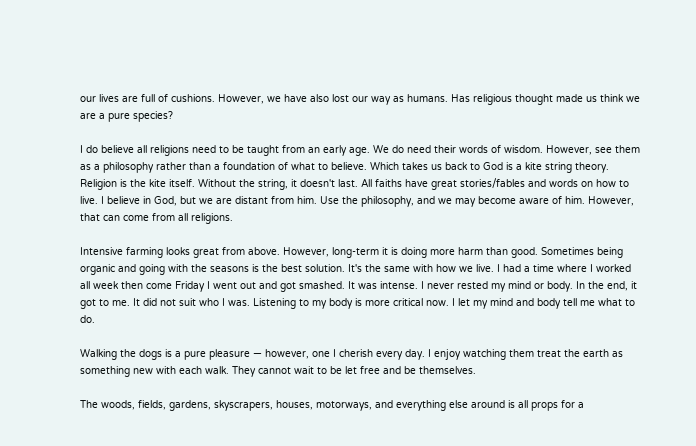our lives are full of cushions. However, we have also lost our way as humans. Has religious thought made us think we are a pure species?

I do believe all religions need to be taught from an early age. We do need their words of wisdom. However, see them as a philosophy rather than a foundation of what to believe. Which takes us back to God is a kite string theory. Religion is the kite itself. Without the string, it doesn't last. All faiths have great stories/fables and words on how to live. I believe in God, but we are distant from him. Use the philosophy, and we may become aware of him. However, that can come from all religions.

Intensive farming looks great from above. However, long-term it is doing more harm than good. Sometimes being organic and going with the seasons is the best solution. It's the same with how we live. I had a time where I worked all week then come Friday I went out and got smashed. It was intense. I never rested my mind or body. In the end, it got to me. It did not suit who I was. Listening to my body is more critical now. I let my mind and body tell me what to do.

Walking the dogs is a pure pleasure — however, one I cherish every day. I enjoy watching them treat the earth as something new with each walk. They cannot wait to be let free and be themselves.

The woods, fields, gardens, skyscrapers, houses, motorways, and everything else around is all props for a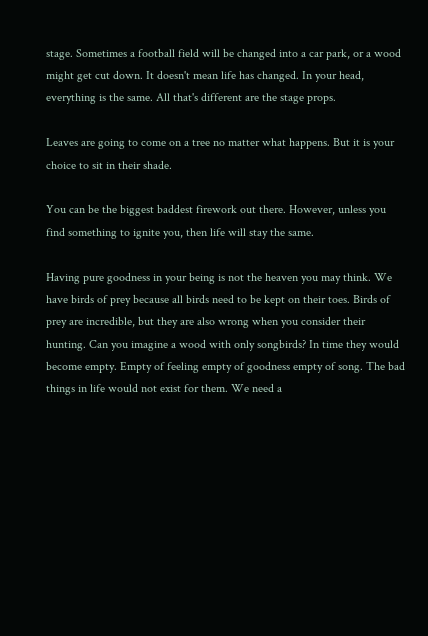stage. Sometimes a football field will be changed into a car park, or a wood might get cut down. It doesn't mean life has changed. In your head, everything is the same. All that's different are the stage props.

Leaves are going to come on a tree no matter what happens. But it is your choice to sit in their shade.

You can be the biggest baddest firework out there. However, unless you find something to ignite you, then life will stay the same.

Having pure goodness in your being is not the heaven you may think. We have birds of prey because all birds need to be kept on their toes. Birds of prey are incredible, but they are also wrong when you consider their hunting. Can you imagine a wood with only songbirds? In time they would become empty. Empty of feeling empty of goodness empty of song. The bad things in life would not exist for them. We need a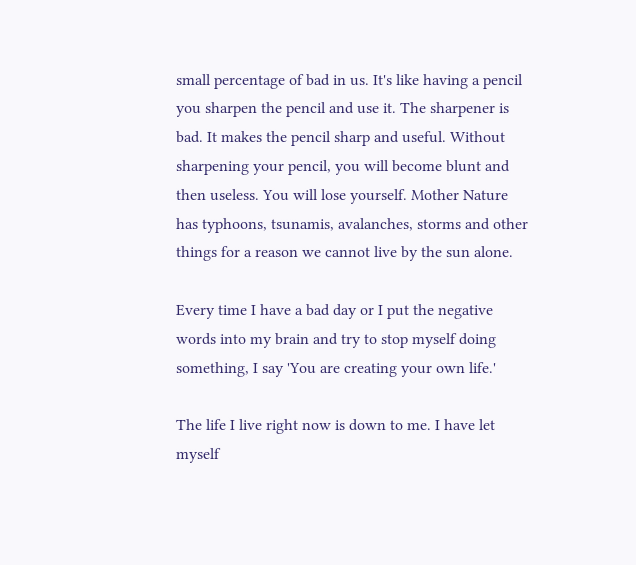small percentage of bad in us. It's like having a pencil you sharpen the pencil and use it. The sharpener is bad. It makes the pencil sharp and useful. Without sharpening your pencil, you will become blunt and then useless. You will lose yourself. Mother Nature has typhoons, tsunamis, avalanches, storms and other things for a reason we cannot live by the sun alone.

Every time I have a bad day or I put the negative words into my brain and try to stop myself doing something, I say 'You are creating your own life.'

The life I live right now is down to me. I have let myself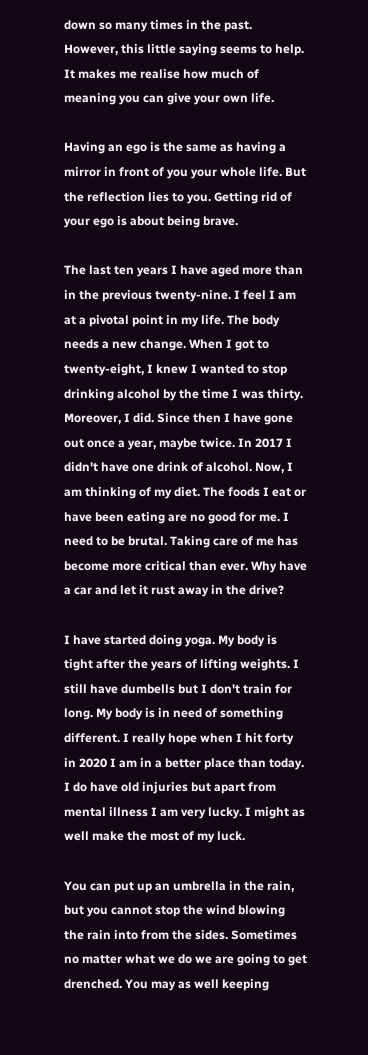down so many times in the past. However, this little saying seems to help. It makes me realise how much of meaning you can give your own life.

Having an ego is the same as having a mirror in front of you your whole life. But the reflection lies to you. Getting rid of your ego is about being brave.

The last ten years I have aged more than in the previous twenty-nine. I feel I am at a pivotal point in my life. The body needs a new change. When I got to twenty-eight, I knew I wanted to stop drinking alcohol by the time I was thirty. Moreover, I did. Since then I have gone out once a year, maybe twice. In 2017 I didn't have one drink of alcohol. Now, I am thinking of my diet. The foods I eat or have been eating are no good for me. I need to be brutal. Taking care of me has become more critical than ever. Why have a car and let it rust away in the drive?

I have started doing yoga. My body is tight after the years of lifting weights. I still have dumbells but I don't train for long. My body is in need of something different. I really hope when I hit forty in 2020 I am in a better place than today. I do have old injuries but apart from mental illness I am very lucky. I might as well make the most of my luck.

You can put up an umbrella in the rain, but you cannot stop the wind blowing the rain into from the sides. Sometimes no matter what we do we are going to get drenched. You may as well keeping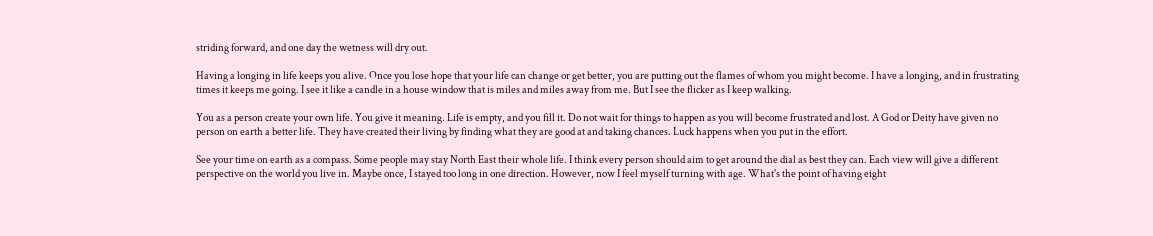striding forward, and one day the wetness will dry out.

Having a longing in life keeps you alive. Once you lose hope that your life can change or get better, you are putting out the flames of whom you might become. I have a longing, and in frustrating times it keeps me going. I see it like a candle in a house window that is miles and miles away from me. But I see the flicker as I keep walking.

You as a person create your own life. You give it meaning. Life is empty, and you fill it. Do not wait for things to happen as you will become frustrated and lost. A God or Deity have given no person on earth a better life. They have created their living by finding what they are good at and taking chances. Luck happens when you put in the effort.

See your time on earth as a compass. Some people may stay North East their whole life. I think every person should aim to get around the dial as best they can. Each view will give a different perspective on the world you live in. Maybe once, I stayed too long in one direction. However, now I feel myself turning with age. What's the point of having eight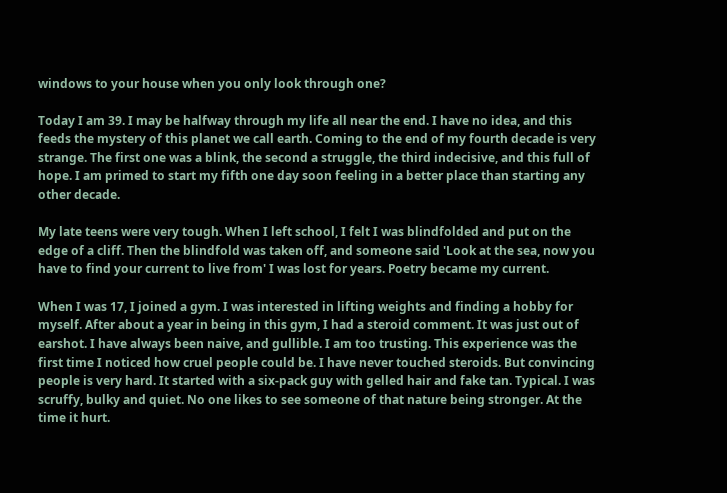windows to your house when you only look through one?

Today I am 39. I may be halfway through my life all near the end. I have no idea, and this feeds the mystery of this planet we call earth. Coming to the end of my fourth decade is very strange. The first one was a blink, the second a struggle, the third indecisive, and this full of hope. I am primed to start my fifth one day soon feeling in a better place than starting any other decade.

My late teens were very tough. When I left school, I felt I was blindfolded and put on the edge of a cliff. Then the blindfold was taken off, and someone said 'Look at the sea, now you have to find your current to live from' I was lost for years. Poetry became my current.

When I was 17, I joined a gym. I was interested in lifting weights and finding a hobby for myself. After about a year in being in this gym, I had a steroid comment. It was just out of earshot. I have always been naive, and gullible. I am too trusting. This experience was the first time I noticed how cruel people could be. I have never touched steroids. But convincing people is very hard. It started with a six-pack guy with gelled hair and fake tan. Typical. I was scruffy, bulky and quiet. No one likes to see someone of that nature being stronger. At the time it hurt.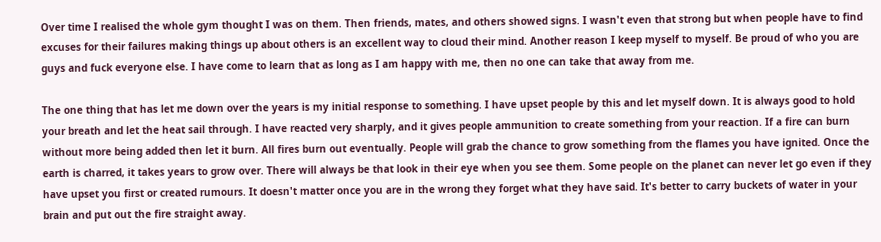Over time I realised the whole gym thought I was on them. Then friends, mates, and others showed signs. I wasn't even that strong but when people have to find excuses for their failures making things up about others is an excellent way to cloud their mind. Another reason I keep myself to myself. Be proud of who you are guys and fuck everyone else. I have come to learn that as long as I am happy with me, then no one can take that away from me.

The one thing that has let me down over the years is my initial response to something. I have upset people by this and let myself down. It is always good to hold your breath and let the heat sail through. I have reacted very sharply, and it gives people ammunition to create something from your reaction. If a fire can burn without more being added then let it burn. All fires burn out eventually. People will grab the chance to grow something from the flames you have ignited. Once the earth is charred, it takes years to grow over. There will always be that look in their eye when you see them. Some people on the planet can never let go even if they have upset you first or created rumours. It doesn't matter once you are in the wrong they forget what they have said. It's better to carry buckets of water in your brain and put out the fire straight away.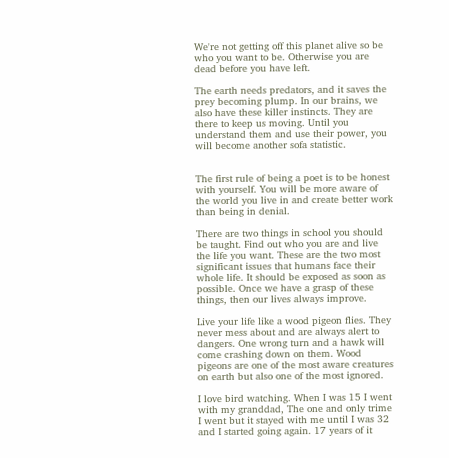We're not getting off this planet alive so be who you want to be. Otherwise you are dead before you have left.

The earth needs predators, and it saves the prey becoming plump. In our brains, we also have these killer instincts. They are there to keep us moving. Until you understand them and use their power, you will become another sofa statistic.


The first rule of being a poet is to be honest with yourself. You will be more aware of the world you live in and create better work than being in denial.

There are two things in school you should be taught. Find out who you are and live the life you want. These are the two most significant issues that humans face their whole life. It should be exposed as soon as possible. Once we have a grasp of these things, then our lives always improve.

Live your life like a wood pigeon flies. They never mess about and are always alert to dangers. One wrong turn and a hawk will come crashing down on them. Wood pigeons are one of the most aware creatures on earth but also one of the most ignored.

I love bird watching. When I was 15 I went with my granddad, The one and only trime I went but it stayed with me until I was 32 and I started going again. 17 years of it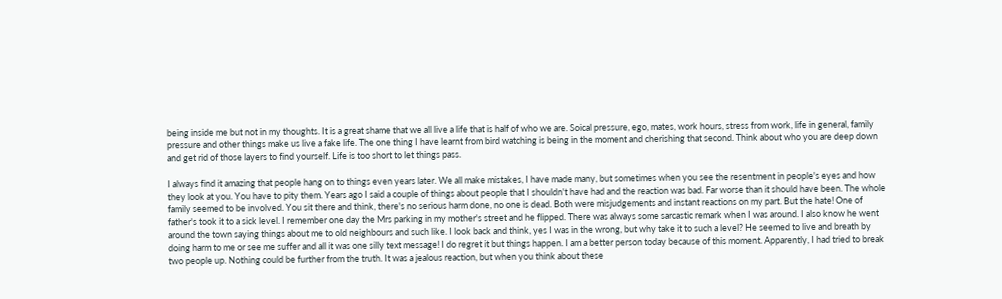being inside me but not in my thoughts. It is a great shame that we all live a life that is half of who we are. Soical pressure, ego, mates, work hours, stress from work, life in general, family pressure and other things make us live a fake life. The one thing I have learnt from bird watching is being in the moment and cherishing that second. Think about who you are deep down and get rid of those layers to find yourself. Life is too short to let things pass.

I always find it amazing that people hang on to things even years later. We all make mistakes, I have made many, but sometimes when you see the resentment in people's eyes and how they look at you. You have to pity them. Years ago I said a couple of things about people that I shouldn't have had and the reaction was bad. Far worse than it should have been. The whole family seemed to be involved. You sit there and think, there's no serious harm done, no one is dead. Both were misjudgements and instant reactions on my part. But the hate! One of father's took it to a sick level. I remember one day the Mrs parking in my mother's street and he flipped. There was always some sarcastic remark when I was around. I also know he went around the town saying things about me to old neighbours and such like. I look back and think, yes I was in the wrong, but why take it to such a level? He seemed to live and breath by doing harm to me or see me suffer and all it was one silly text message! I do regret it but things happen. I am a better person today because of this moment. Apparently, I had tried to break two people up. Nothing could be further from the truth. It was a jealous reaction, but when you think about these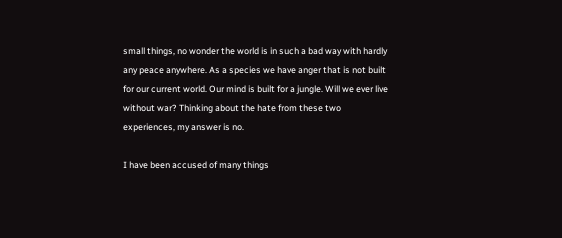small things, no wonder the world is in such a bad way with hardly any peace anywhere. As a species we have anger that is not built for our current world. Our mind is built for a jungle. Will we ever live without war? Thinking about the hate from these two experiences, my answer is no.

I have been accused of many things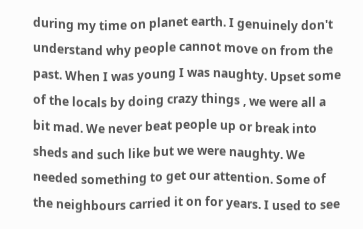during my time on planet earth. I genuinely don't understand why people cannot move on from the past. When I was young I was naughty. Upset some of the locals by doing crazy things , we were all a bit mad. We never beat people up or break into sheds and such like but we were naughty. We needed something to get our attention. Some of the neighbours carried it on for years. I used to see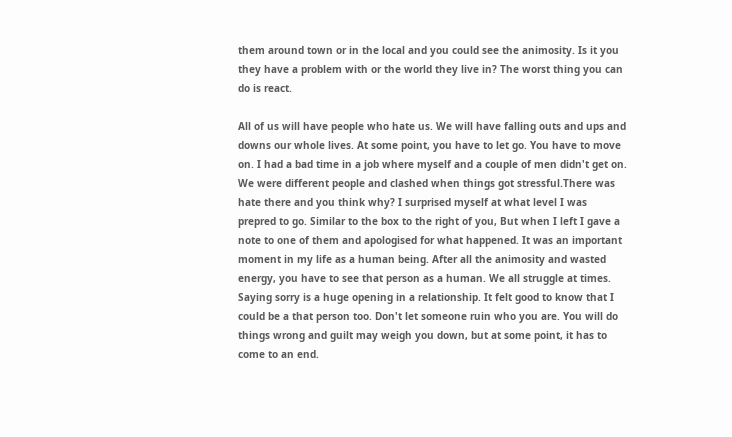them around town or in the local and you could see the animosity. Is it you they have a problem with or the world they live in? The worst thing you can do is react.

All of us will have people who hate us. We will have falling outs and ups and downs our whole lives. At some point, you have to let go. You have to move on. I had a bad time in a job where myself and a couple of men didn't get on. We were different people and clashed when things got stressful.There was hate there and you think why? I surprised myself at what level I was prepred to go. Similar to the box to the right of you, But when I left I gave a note to one of them and apologised for what happened. It was an important moment in my life as a human being. After all the animosity and wasted energy, you have to see that person as a human. We all struggle at times. Saying sorry is a huge opening in a relationship. It felt good to know that I could be a that person too. Don't let someone ruin who you are. You will do things wrong and guilt may weigh you down, but at some point, it has to come to an end.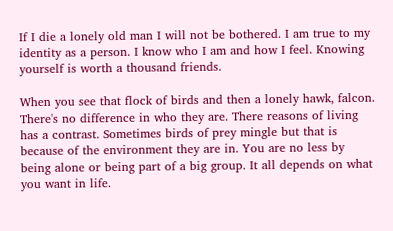If I die a lonely old man I will not be bothered. I am true to my identity as a person. I know who I am and how I feel. Knowing yourself is worth a thousand friends.

When you see that flock of birds and then a lonely hawk, falcon. There's no difference in who they are. There reasons of living has a contrast. Sometimes birds of prey mingle but that is because of the environment they are in. You are no less by being alone or being part of a big group. It all depends on what you want in life.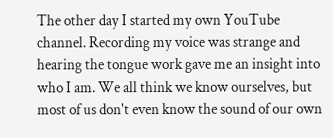The other day I started my own YouTube channel. Recording my voice was strange and hearing the tongue work gave me an insight into who I am. We all think we know ourselves, but most of us don't even know the sound of our own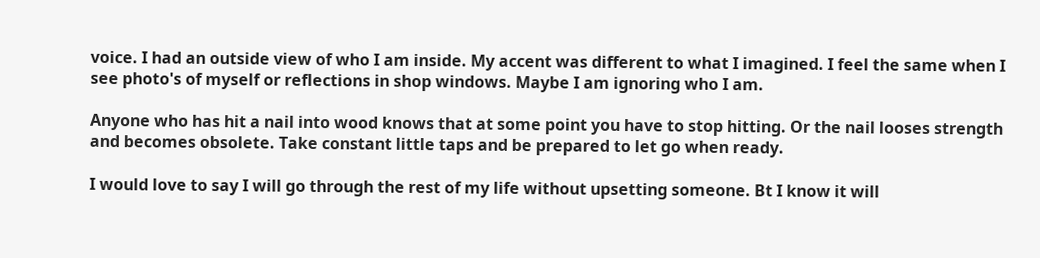voice. I had an outside view of who I am inside. My accent was different to what I imagined. I feel the same when I see photo's of myself or reflections in shop windows. Maybe I am ignoring who I am.

Anyone who has hit a nail into wood knows that at some point you have to stop hitting. Or the nail looses strength and becomes obsolete. Take constant little taps and be prepared to let go when ready.

I would love to say I will go through the rest of my life without upsetting someone. Bt I know it will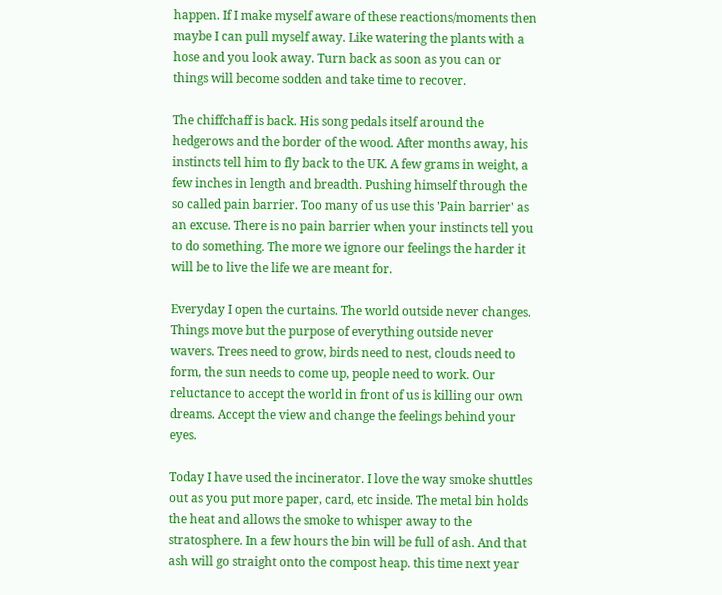happen. If I make myself aware of these reactions/moments then maybe I can pull myself away. Like watering the plants with a hose and you look away. Turn back as soon as you can or things will become sodden and take time to recover.

The chiffchaff is back. His song pedals itself around the hedgerows and the border of the wood. After months away, his instincts tell him to fly back to the UK. A few grams in weight, a few inches in length and breadth. Pushing himself through the so called pain barrier. Too many of us use this 'Pain barrier' as an excuse. There is no pain barrier when your instincts tell you to do something. The more we ignore our feelings the harder it will be to live the life we are meant for.

Everyday I open the curtains. The world outside never changes. Things move but the purpose of everything outside never wavers. Trees need to grow, birds need to nest, clouds need to form, the sun needs to come up, people need to work. Our reluctance to accept the world in front of us is killing our own dreams. Accept the view and change the feelings behind your eyes.

Today I have used the incinerator. I love the way smoke shuttles out as you put more paper, card, etc inside. The metal bin holds the heat and allows the smoke to whisper away to the stratosphere. In a few hours the bin will be full of ash. And that ash will go straight onto the compost heap. this time next year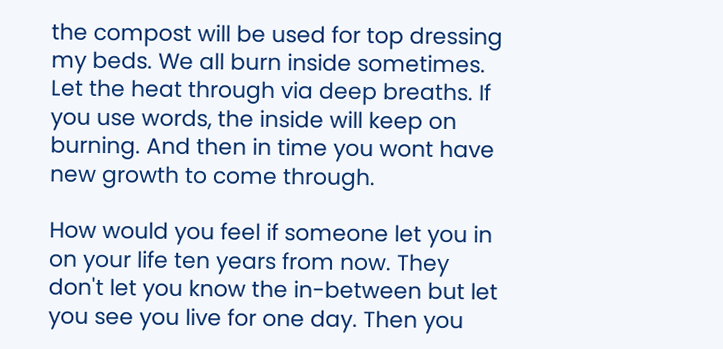the compost will be used for top dressing my beds. We all burn inside sometimes. Let the heat through via deep breaths. If you use words, the inside will keep on burning. And then in time you wont have new growth to come through.

How would you feel if someone let you in on your life ten years from now. They don't let you know the in-between but let you see you live for one day. Then you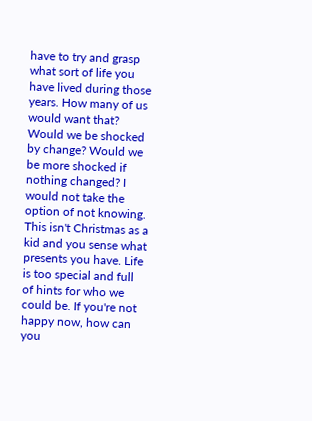have to try and grasp what sort of life you have lived during those years. How many of us would want that? Would we be shocked by change? Would we be more shocked if nothing changed? I would not take the option of not knowing. This isn't Christmas as a kid and you sense what presents you have. Life is too special and full of hints for who we could be. If you're not happy now, how can you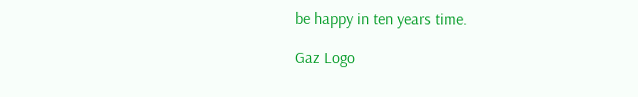be happy in ten years time.

Gaz Logo